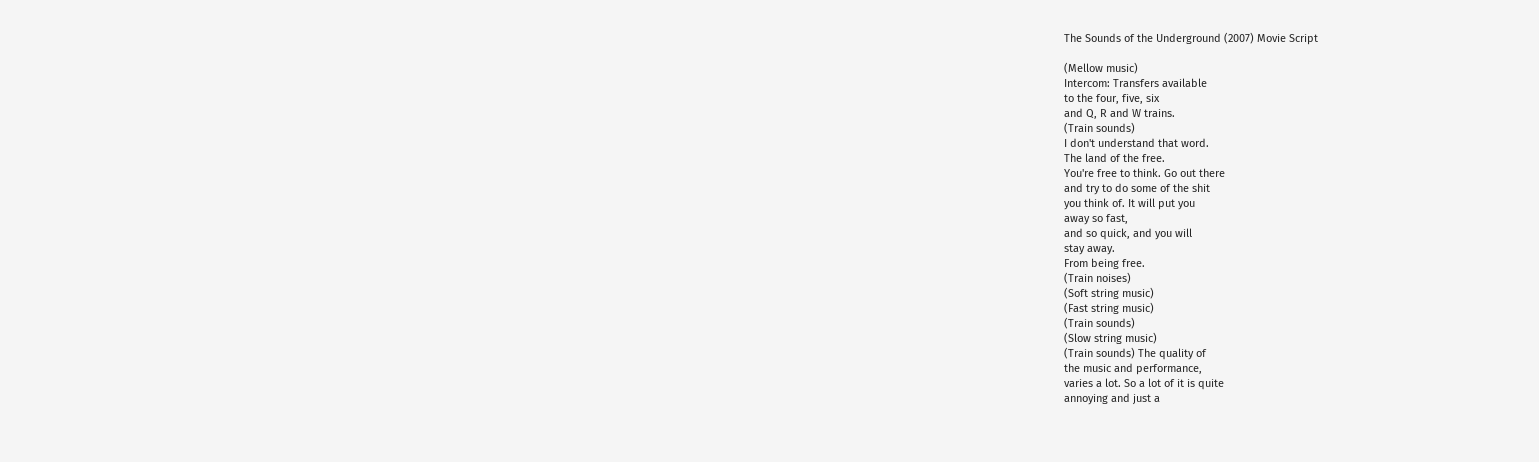The Sounds of the Underground (2007) Movie Script

(Mellow music)
Intercom: Transfers available
to the four, five, six
and Q, R and W trains.
(Train sounds)
I don't understand that word.
The land of the free.
You're free to think. Go out there
and try to do some of the shit
you think of. It will put you
away so fast,
and so quick, and you will
stay away.
From being free.
(Train noises)
(Soft string music)
(Fast string music)
(Train sounds)
(Slow string music)
(Train sounds) The quality of
the music and performance,
varies a lot. So a lot of it is quite
annoying and just a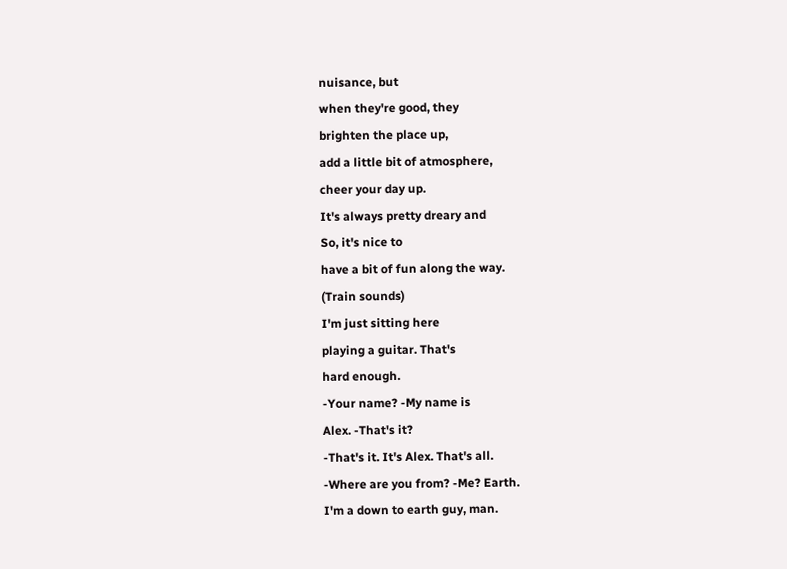nuisance, but
when they're good, they
brighten the place up,
add a little bit of atmosphere,
cheer your day up.
It's always pretty dreary and
So, it's nice to
have a bit of fun along the way.
(Train sounds)
I'm just sitting here
playing a guitar. That's
hard enough.
-Your name? -My name is
Alex. -That's it?
-That's it. It's Alex. That's all.
-Where are you from? -Me? Earth.
I'm a down to earth guy, man.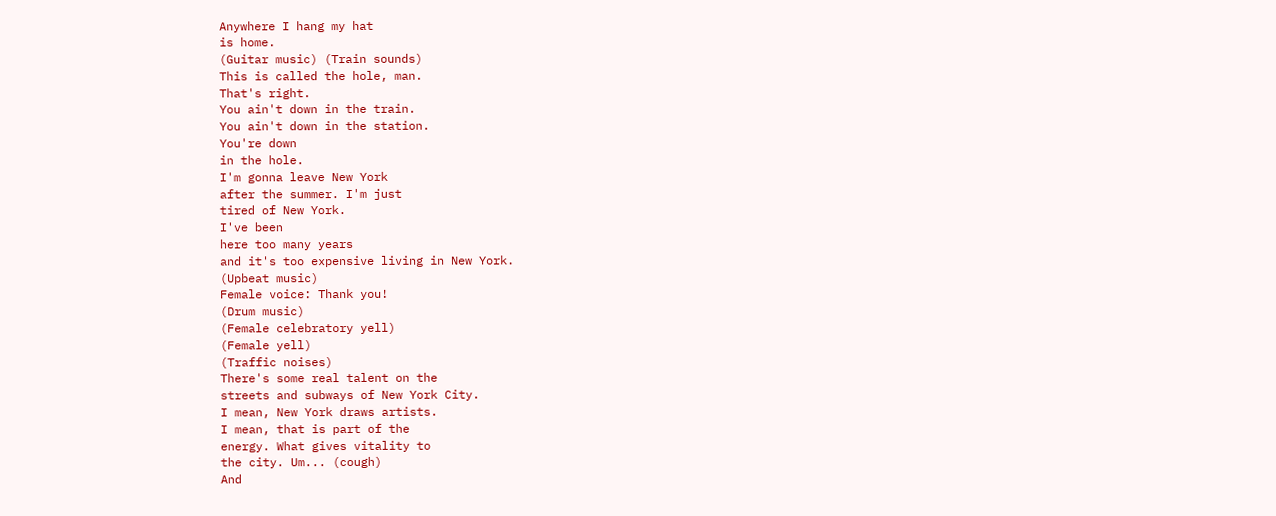Anywhere I hang my hat
is home.
(Guitar music) (Train sounds)
This is called the hole, man.
That's right.
You ain't down in the train.
You ain't down in the station.
You're down
in the hole.
I'm gonna leave New York
after the summer. I'm just
tired of New York.
I've been
here too many years
and it's too expensive living in New York.
(Upbeat music)
Female voice: Thank you!
(Drum music)
(Female celebratory yell)
(Female yell)
(Traffic noises)
There's some real talent on the
streets and subways of New York City.
I mean, New York draws artists.
I mean, that is part of the
energy. What gives vitality to
the city. Um... (cough)
And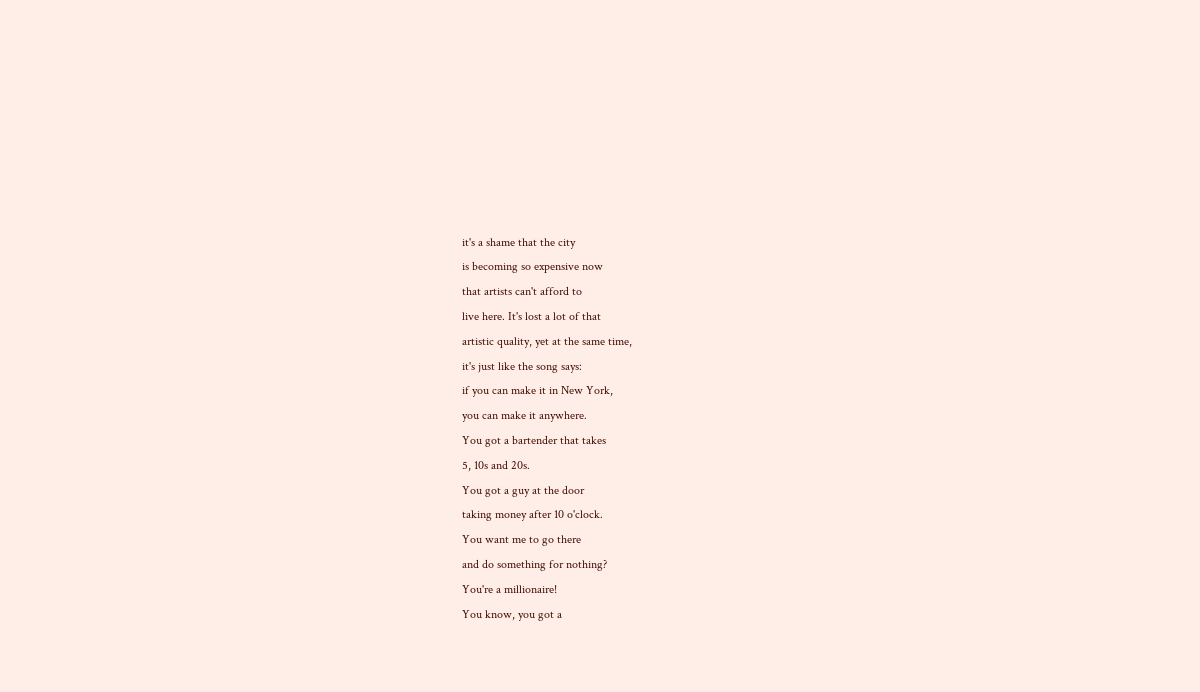it's a shame that the city
is becoming so expensive now
that artists can't afford to
live here. It's lost a lot of that
artistic quality, yet at the same time,
it's just like the song says:
if you can make it in New York,
you can make it anywhere.
You got a bartender that takes
5, 10s and 20s.
You got a guy at the door
taking money after 10 o'clock.
You want me to go there
and do something for nothing?
You're a millionaire!
You know, you got a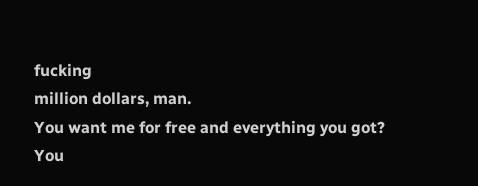fucking
million dollars, man.
You want me for free and everything you got?
You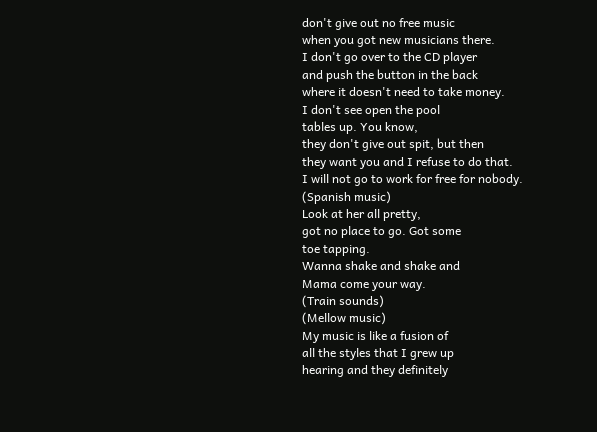don't give out no free music
when you got new musicians there.
I don't go over to the CD player
and push the button in the back
where it doesn't need to take money.
I don't see open the pool
tables up. You know,
they don't give out spit, but then
they want you and I refuse to do that.
I will not go to work for free for nobody.
(Spanish music)
Look at her all pretty,
got no place to go. Got some
toe tapping.
Wanna shake and shake and
Mama come your way.
(Train sounds)
(Mellow music)
My music is like a fusion of
all the styles that I grew up
hearing and they definitely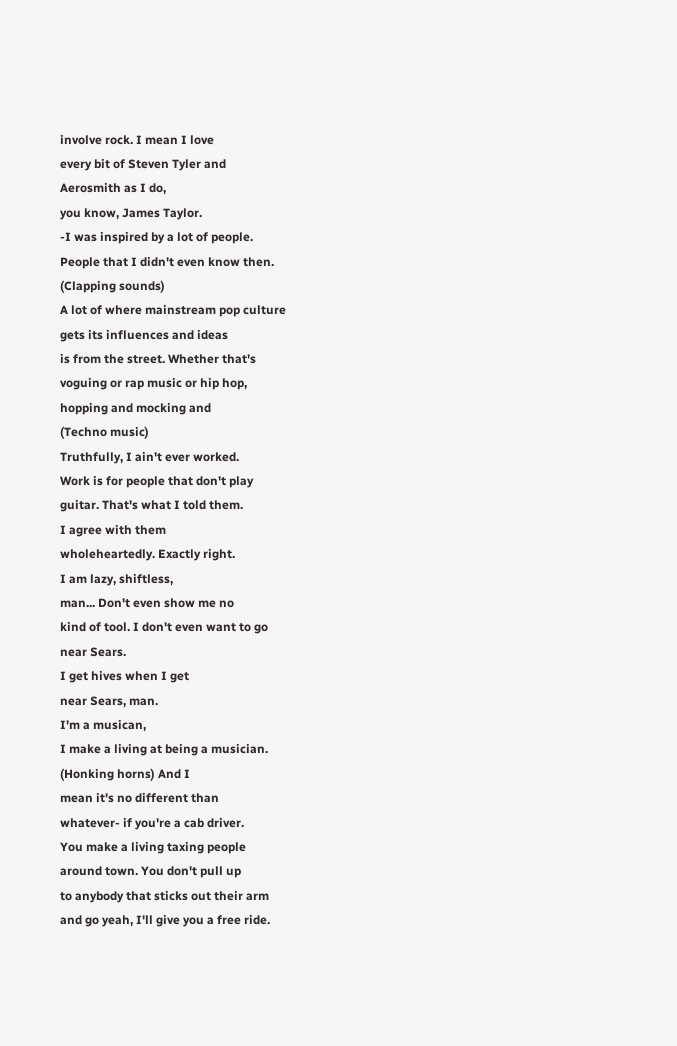involve rock. I mean I love
every bit of Steven Tyler and
Aerosmith as I do,
you know, James Taylor.
-I was inspired by a lot of people.
People that I didn't even know then.
(Clapping sounds)
A lot of where mainstream pop culture
gets its influences and ideas
is from the street. Whether that's
voguing or rap music or hip hop,
hopping and mocking and
(Techno music)
Truthfully, I ain't ever worked.
Work is for people that don't play
guitar. That's what I told them.
I agree with them
wholeheartedly. Exactly right.
I am lazy, shiftless,
man... Don't even show me no
kind of tool. I don't even want to go
near Sears.
I get hives when I get
near Sears, man.
I'm a musican,
I make a living at being a musician.
(Honking horns) And I
mean it's no different than
whatever- if you're a cab driver.
You make a living taxing people
around town. You don't pull up
to anybody that sticks out their arm
and go yeah, I'll give you a free ride.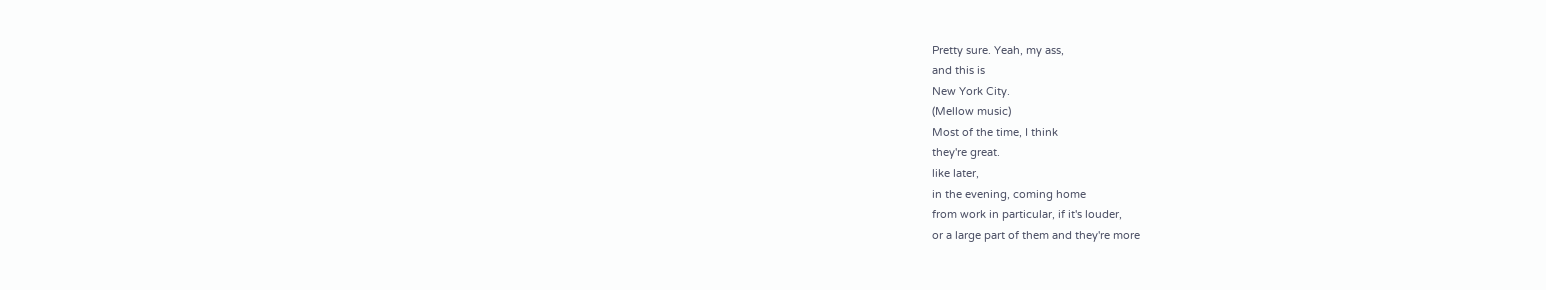Pretty sure. Yeah, my ass,
and this is
New York City.
(Mellow music)
Most of the time, I think
they're great.
like later,
in the evening, coming home
from work in particular, if it's louder,
or a large part of them and they're more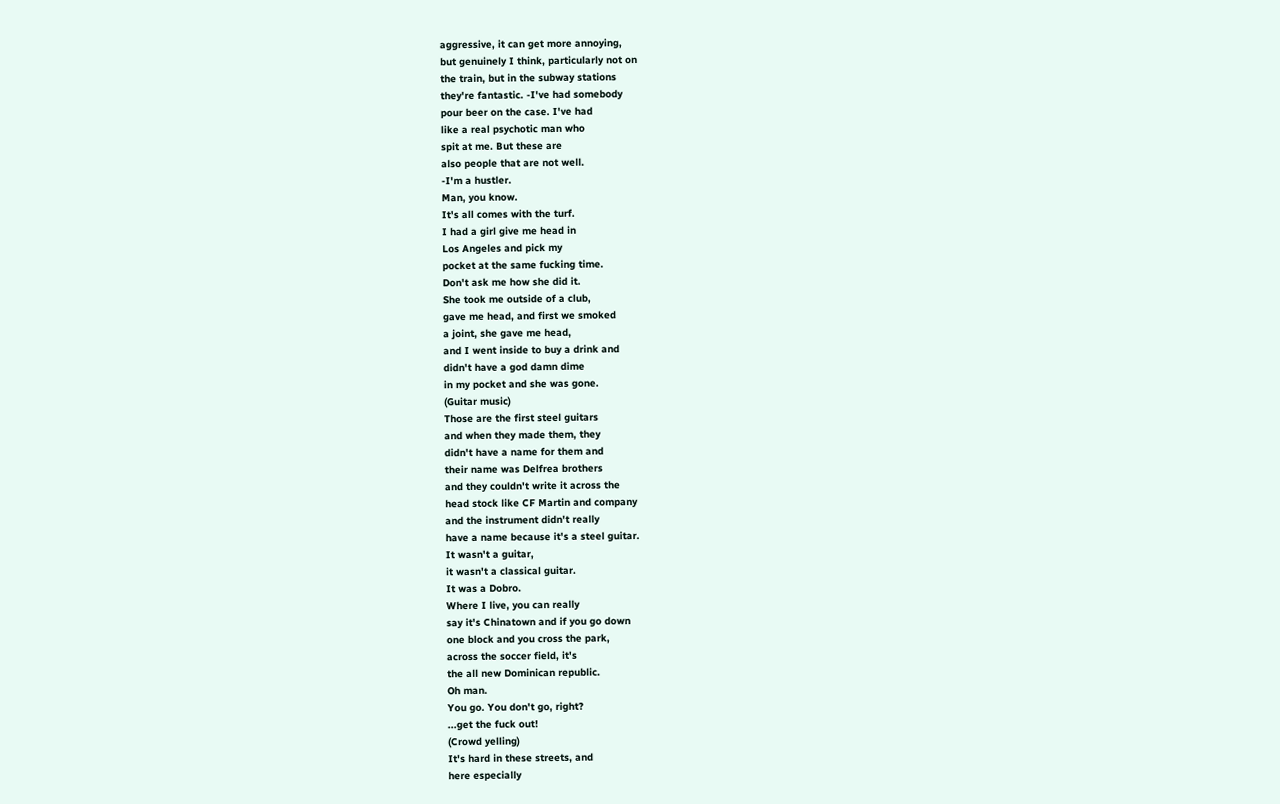aggressive, it can get more annoying,
but genuinely I think, particularly not on
the train, but in the subway stations
they're fantastic. -I've had somebody
pour beer on the case. I've had
like a real psychotic man who
spit at me. But these are
also people that are not well.
-I'm a hustler.
Man, you know.
It's all comes with the turf.
I had a girl give me head in
Los Angeles and pick my
pocket at the same fucking time.
Don't ask me how she did it.
She took me outside of a club,
gave me head, and first we smoked
a joint, she gave me head,
and I went inside to buy a drink and
didn't have a god damn dime
in my pocket and she was gone.
(Guitar music)
Those are the first steel guitars
and when they made them, they
didn't have a name for them and
their name was Delfrea brothers
and they couldn't write it across the
head stock like CF Martin and company
and the instrument didn't really
have a name because it's a steel guitar.
It wasn't a guitar,
it wasn't a classical guitar.
It was a Dobro.
Where I live, you can really
say it's Chinatown and if you go down
one block and you cross the park,
across the soccer field, it's
the all new Dominican republic.
Oh man.
You go. You don't go, right?
...get the fuck out!
(Crowd yelling)
It's hard in these streets, and
here especially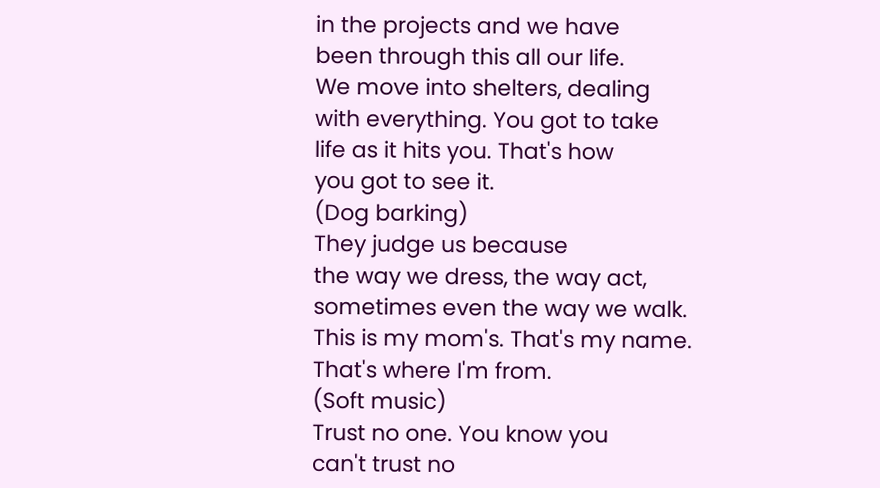in the projects and we have
been through this all our life.
We move into shelters, dealing
with everything. You got to take
life as it hits you. That's how
you got to see it.
(Dog barking)
They judge us because
the way we dress, the way act,
sometimes even the way we walk.
This is my mom's. That's my name.
That's where I'm from.
(Soft music)
Trust no one. You know you
can't trust no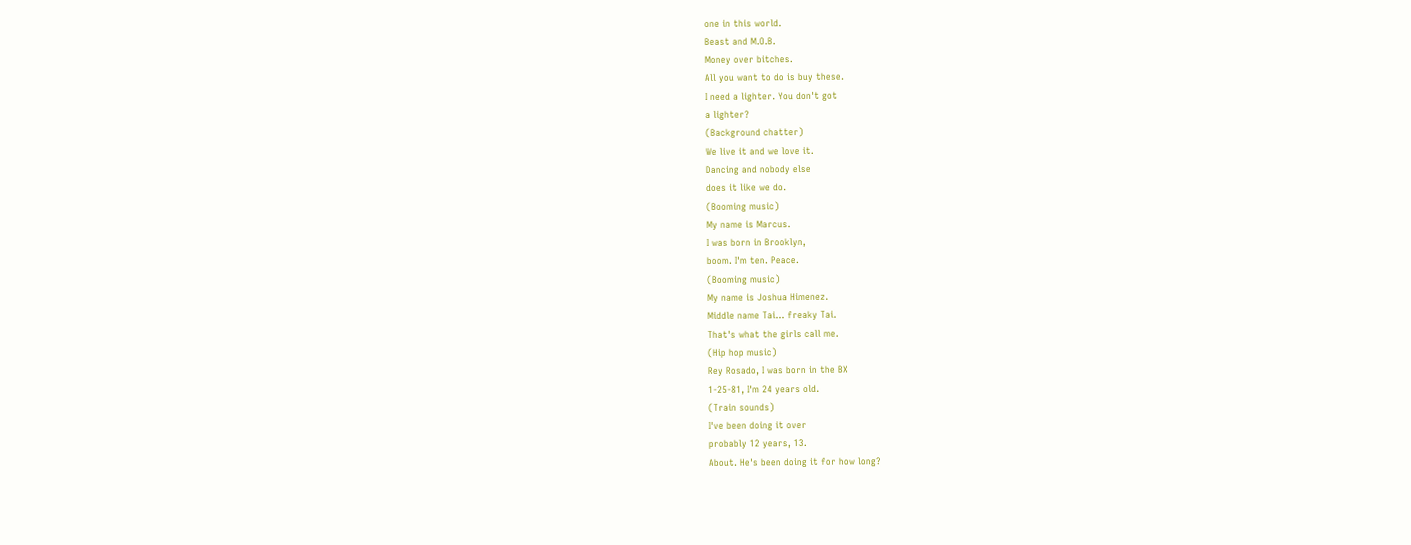one in this world.
Beast and M.O.B.
Money over bitches.
All you want to do is buy these.
I need a lighter. You don't got
a lighter?
(Background chatter)
We live it and we love it.
Dancing and nobody else
does it like we do.
(Booming music)
My name is Marcus.
I was born in Brooklyn,
boom. I'm ten. Peace.
(Booming music)
My name is Joshua Himenez.
Middle name Tai... freaky Tai.
That's what the girls call me.
(Hip hop music)
Rey Rosado, I was born in the BX
1-25-81, I'm 24 years old.
(Train sounds)
I've been doing it over
probably 12 years, 13.
About. He's been doing it for how long?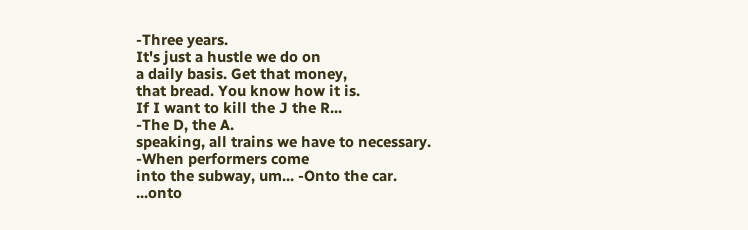-Three years.
It's just a hustle we do on
a daily basis. Get that money,
that bread. You know how it is.
If I want to kill the J the R...
-The D, the A.
speaking, all trains we have to necessary.
-When performers come
into the subway, um... -Onto the car.
...onto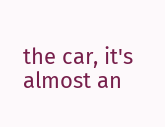the car, it's almost an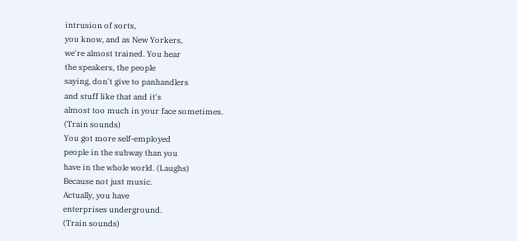intrusion of sorts,
you know, and as New Yorkers,
we're almost trained. You hear
the speakers, the people
saying, don't give to panhandlers
and stuff like that and it's
almost too much in your face sometimes.
(Train sounds)
You got more self-employed
people in the subway than you
have in the whole world. (Laughs)
Because not just music.
Actually, you have
enterprises underground.
(Train sounds)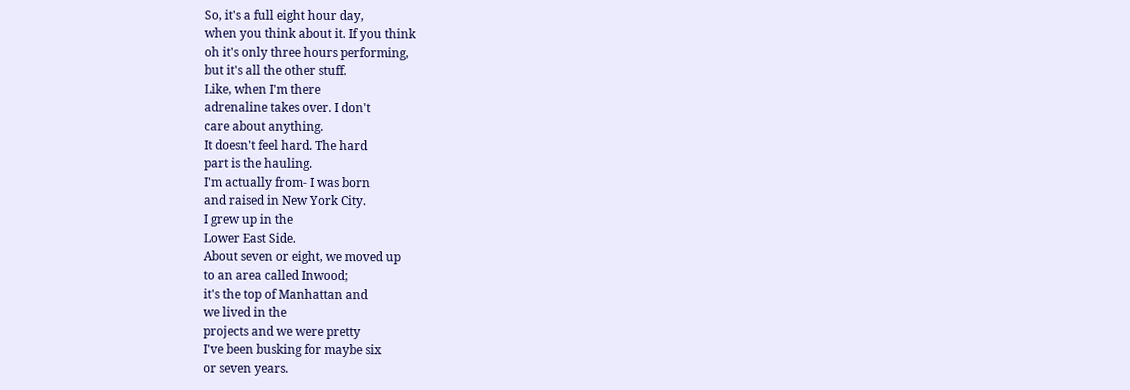So, it's a full eight hour day,
when you think about it. If you think
oh it's only three hours performing,
but it's all the other stuff.
Like, when I'm there
adrenaline takes over. I don't
care about anything.
It doesn't feel hard. The hard
part is the hauling.
I'm actually from- I was born
and raised in New York City.
I grew up in the
Lower East Side.
About seven or eight, we moved up
to an area called Inwood;
it's the top of Manhattan and
we lived in the
projects and we were pretty
I've been busking for maybe six
or seven years.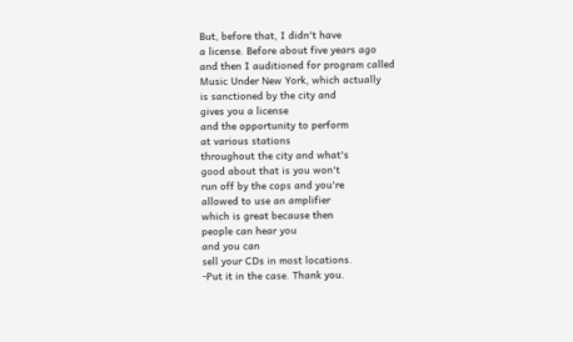But, before that, I didn't have
a license. Before about five years ago
and then I auditioned for program called
Music Under New York, which actually
is sanctioned by the city and
gives you a license
and the opportunity to perform
at various stations
throughout the city and what's
good about that is you won't
run off by the cops and you're
allowed to use an amplifier
which is great because then
people can hear you
and you can
sell your CDs in most locations.
-Put it in the case. Thank you.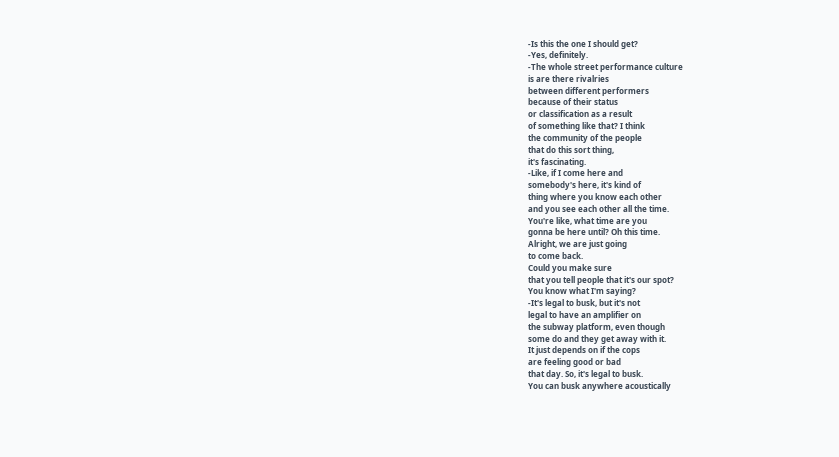-Is this the one I should get?
-Yes, definitely.
-The whole street performance culture
is are there rivalries
between different performers
because of their status
or classification as a result
of something like that? I think
the community of the people
that do this sort thing,
it's fascinating.
-Like, if I come here and
somebody's here, it's kind of
thing where you know each other
and you see each other all the time.
You're like, what time are you
gonna be here until? Oh this time.
Alright, we are just going
to come back.
Could you make sure
that you tell people that it's our spot?
You know what I'm saying?
-It's legal to busk, but it's not
legal to have an amplifier on
the subway platform, even though
some do and they get away with it.
It just depends on if the cops
are feeling good or bad
that day. So, it's legal to busk.
You can busk anywhere acoustically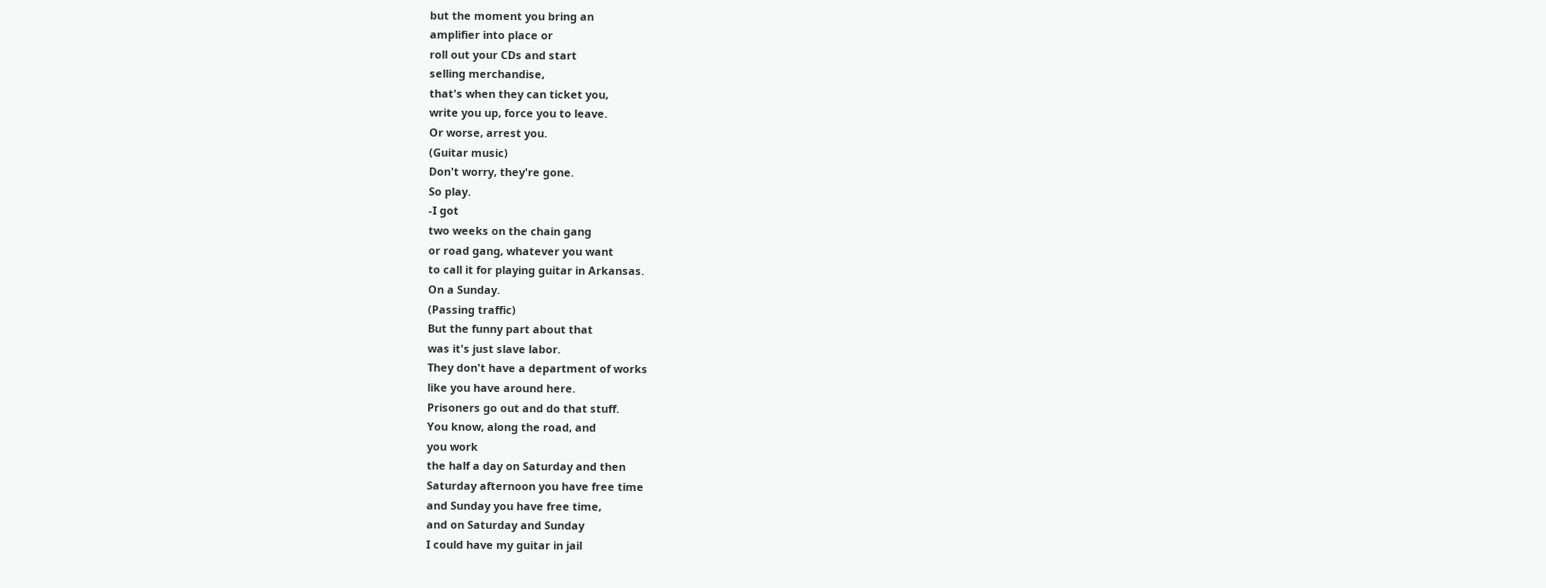but the moment you bring an
amplifier into place or
roll out your CDs and start
selling merchandise,
that's when they can ticket you,
write you up, force you to leave.
Or worse, arrest you.
(Guitar music)
Don't worry, they're gone.
So play.
-I got
two weeks on the chain gang
or road gang, whatever you want
to call it for playing guitar in Arkansas.
On a Sunday.
(Passing traffic)
But the funny part about that
was it's just slave labor.
They don't have a department of works
like you have around here.
Prisoners go out and do that stuff.
You know, along the road, and
you work
the half a day on Saturday and then
Saturday afternoon you have free time
and Sunday you have free time,
and on Saturday and Sunday
I could have my guitar in jail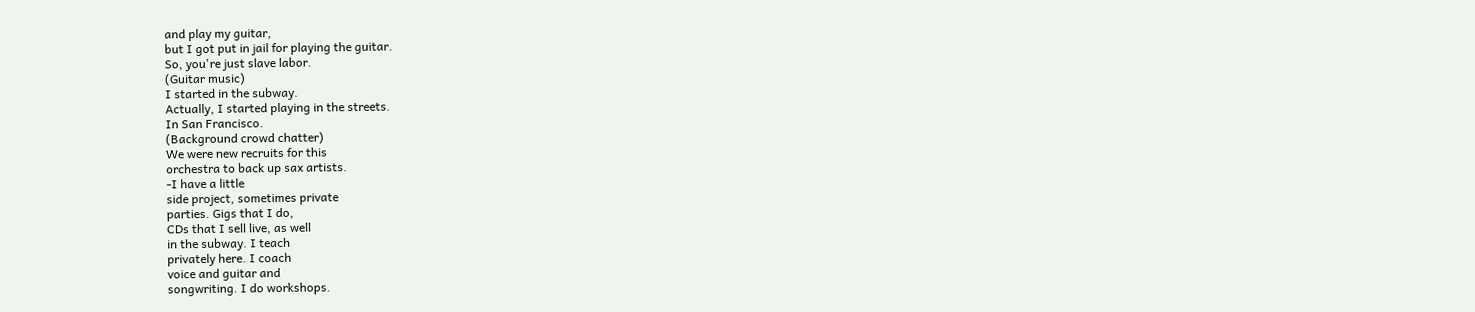and play my guitar,
but I got put in jail for playing the guitar.
So, you're just slave labor.
(Guitar music)
I started in the subway.
Actually, I started playing in the streets.
In San Francisco.
(Background crowd chatter)
We were new recruits for this
orchestra to back up sax artists.
-I have a little
side project, sometimes private
parties. Gigs that I do,
CDs that I sell live, as well
in the subway. I teach
privately here. I coach
voice and guitar and
songwriting. I do workshops.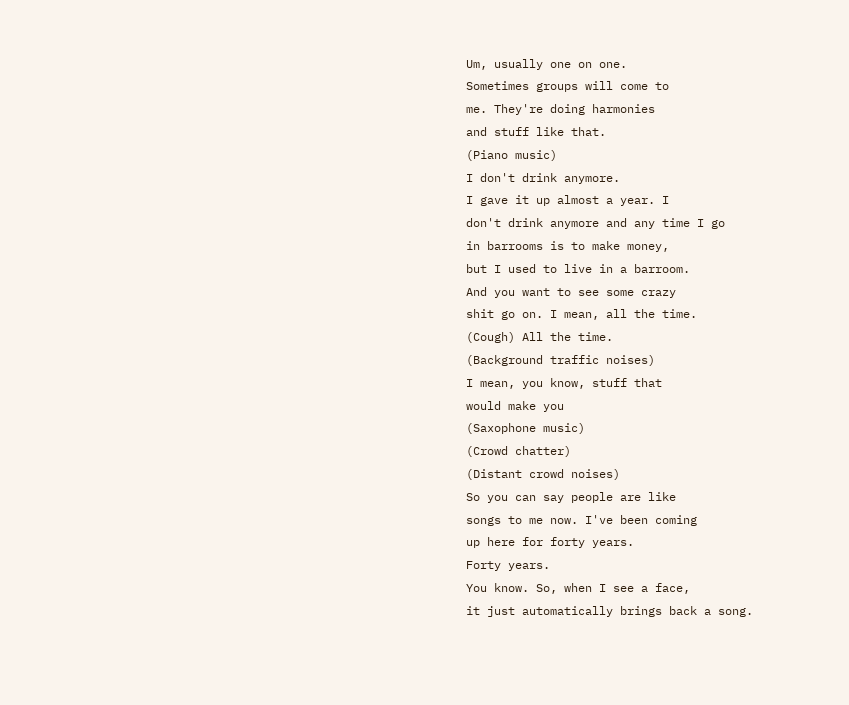Um, usually one on one.
Sometimes groups will come to
me. They're doing harmonies
and stuff like that.
(Piano music)
I don't drink anymore.
I gave it up almost a year. I
don't drink anymore and any time I go
in barrooms is to make money,
but I used to live in a barroom.
And you want to see some crazy
shit go on. I mean, all the time.
(Cough) All the time.
(Background traffic noises)
I mean, you know, stuff that
would make you
(Saxophone music)
(Crowd chatter)
(Distant crowd noises)
So you can say people are like
songs to me now. I've been coming
up here for forty years.
Forty years.
You know. So, when I see a face,
it just automatically brings back a song.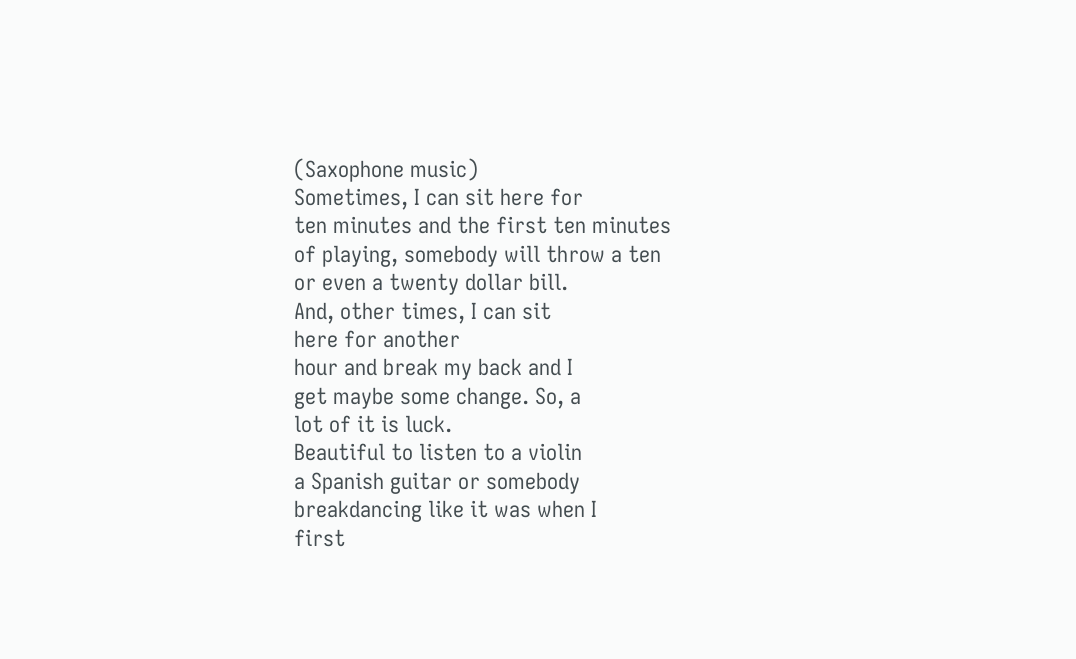(Saxophone music)
Sometimes, I can sit here for
ten minutes and the first ten minutes
of playing, somebody will throw a ten
or even a twenty dollar bill.
And, other times, I can sit
here for another
hour and break my back and I
get maybe some change. So, a
lot of it is luck.
Beautiful to listen to a violin
a Spanish guitar or somebody
breakdancing like it was when I
first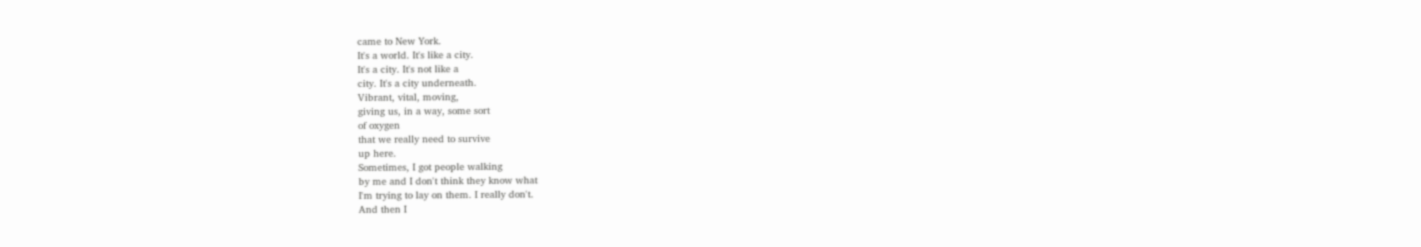came to New York.
It's a world. It's like a city.
It's a city. It's not like a
city. It's a city underneath.
Vibrant, vital, moving,
giving us, in a way, some sort
of oxygen
that we really need to survive
up here.
Sometimes, I got people walking
by me and I don't think they know what
I'm trying to lay on them. I really don't.
And then I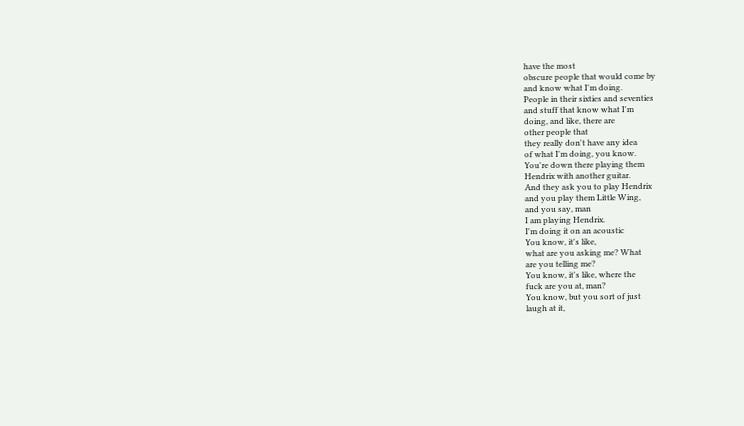have the most
obscure people that would come by
and know what I'm doing.
People in their sixties and seventies
and stuff that know what I'm
doing, and like, there are
other people that
they really don't have any idea
of what I'm doing, you know.
You're down there playing them
Hendrix with another guitar.
And they ask you to play Hendrix
and you play them Little Wing,
and you say, man
I am playing Hendrix.
I'm doing it on an acoustic
You know, it's like,
what are you asking me? What
are you telling me?
You know, it's like, where the
fuck are you at, man?
You know, but you sort of just
laugh at it,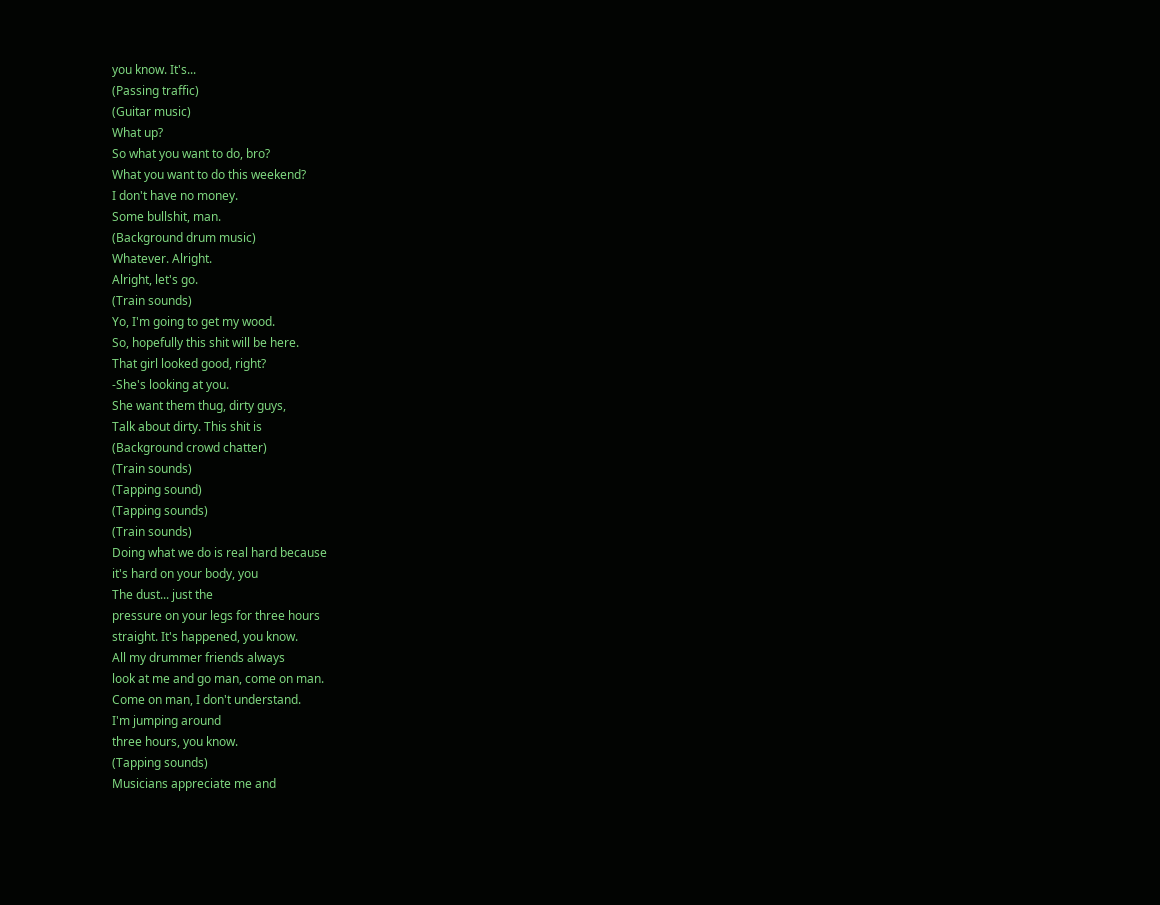you know. It's...
(Passing traffic)
(Guitar music)
What up?
So what you want to do, bro?
What you want to do this weekend?
I don't have no money.
Some bullshit, man.
(Background drum music)
Whatever. Alright.
Alright, let's go.
(Train sounds)
Yo, I'm going to get my wood.
So, hopefully this shit will be here.
That girl looked good, right?
-She's looking at you.
She want them thug, dirty guys,
Talk about dirty. This shit is
(Background crowd chatter)
(Train sounds)
(Tapping sound)
(Tapping sounds)
(Train sounds)
Doing what we do is real hard because
it's hard on your body, you
The dust... just the
pressure on your legs for three hours
straight. It's happened, you know.
All my drummer friends always
look at me and go man, come on man.
Come on man, I don't understand.
I'm jumping around
three hours, you know.
(Tapping sounds)
Musicians appreciate me and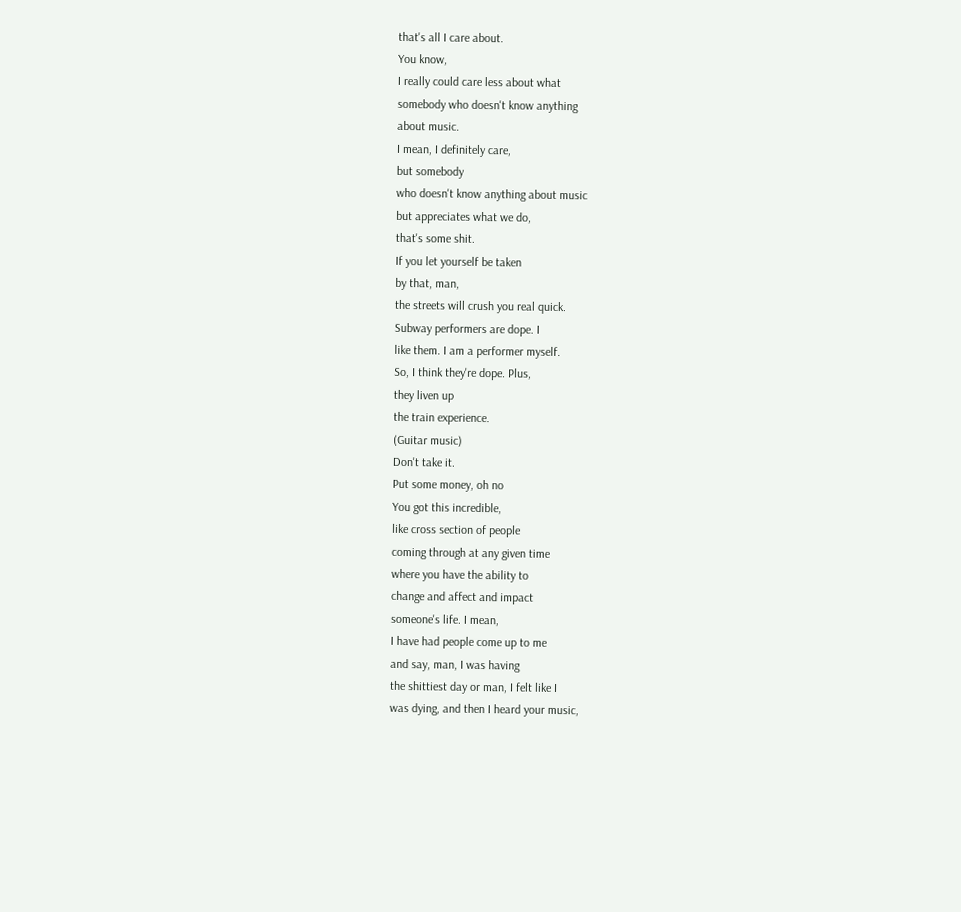that's all I care about.
You know,
I really could care less about what
somebody who doesn't know anything
about music.
I mean, I definitely care,
but somebody
who doesn't know anything about music
but appreciates what we do,
that's some shit.
If you let yourself be taken
by that, man,
the streets will crush you real quick.
Subway performers are dope. I
like them. I am a performer myself.
So, I think they're dope. Plus,
they liven up
the train experience.
(Guitar music)
Don't take it.
Put some money, oh no
You got this incredible,
like cross section of people
coming through at any given time
where you have the ability to
change and affect and impact
someone's life. I mean,
I have had people come up to me
and say, man, I was having
the shittiest day or man, I felt like I
was dying, and then I heard your music,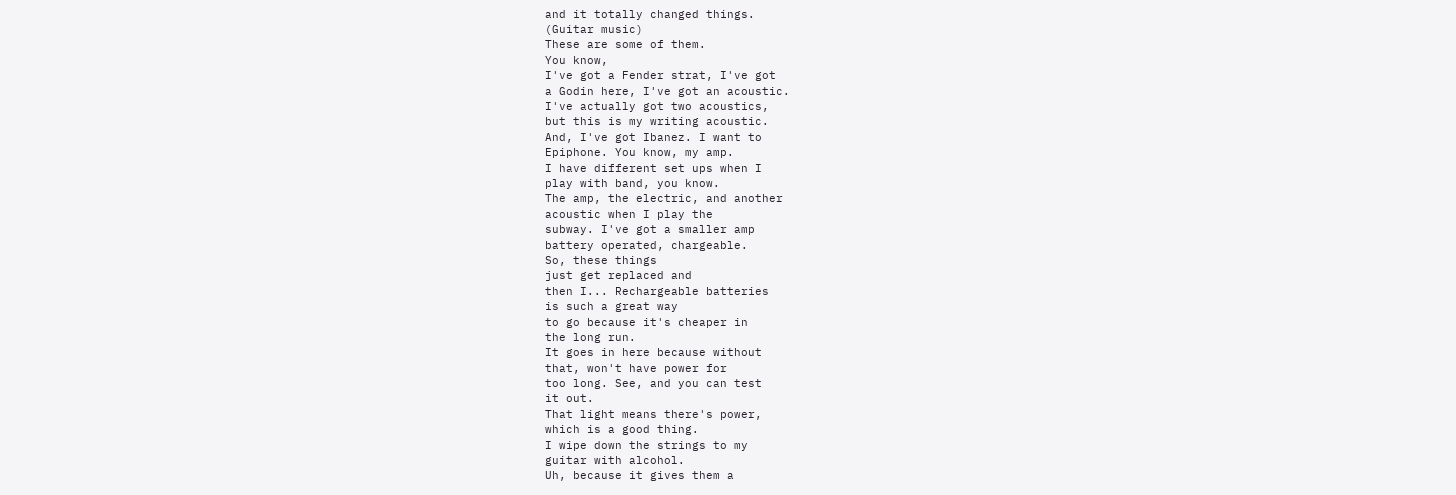and it totally changed things.
(Guitar music)
These are some of them.
You know,
I've got a Fender strat, I've got
a Godin here, I've got an acoustic.
I've actually got two acoustics,
but this is my writing acoustic.
And, I've got Ibanez. I want to
Epiphone. You know, my amp.
I have different set ups when I
play with band, you know.
The amp, the electric, and another
acoustic when I play the
subway. I've got a smaller amp
battery operated, chargeable.
So, these things
just get replaced and
then I... Rechargeable batteries
is such a great way
to go because it's cheaper in
the long run.
It goes in here because without
that, won't have power for
too long. See, and you can test
it out.
That light means there's power,
which is a good thing.
I wipe down the strings to my
guitar with alcohol.
Uh, because it gives them a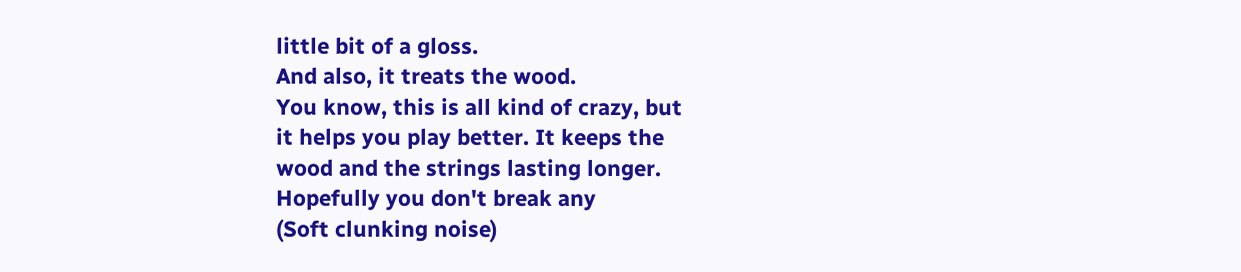little bit of a gloss.
And also, it treats the wood.
You know, this is all kind of crazy, but
it helps you play better. It keeps the
wood and the strings lasting longer.
Hopefully you don't break any
(Soft clunking noise)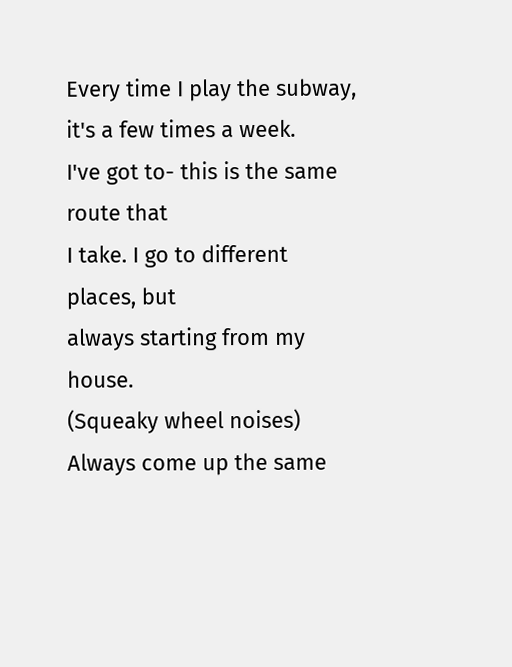Every time I play the subway,
it's a few times a week.
I've got to- this is the same route that
I take. I go to different places, but
always starting from my house.
(Squeaky wheel noises)
Always come up the same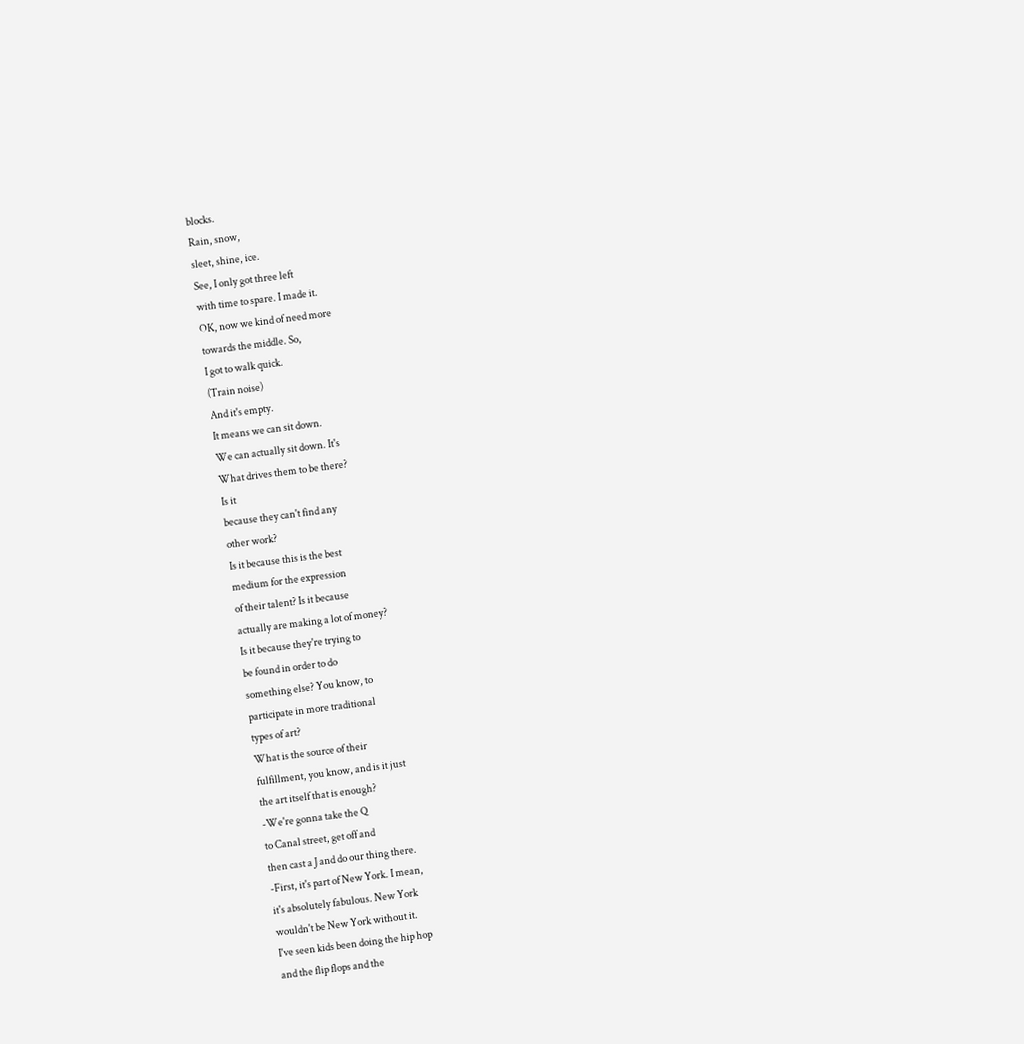blocks.
Rain, snow,
sleet, shine, ice.
See, I only got three left
with time to spare. I made it.
OK, now we kind of need more
towards the middle. So,
I got to walk quick.
(Train noise)
And it's empty.
It means we can sit down.
We can actually sit down. It's
What drives them to be there?
Is it
because they can't find any
other work?
Is it because this is the best
medium for the expression
of their talent? Is it because
actually are making a lot of money?
Is it because they're trying to
be found in order to do
something else? You know, to
participate in more traditional
types of art?
What is the source of their
fulfillment, you know, and is it just
the art itself that is enough?
-We're gonna take the Q
to Canal street, get off and
then cast a J and do our thing there.
-First, it's part of New York. I mean,
it's absolutely fabulous. New York
wouldn't be New York without it.
I've seen kids been doing the hip hop
and the flip flops and the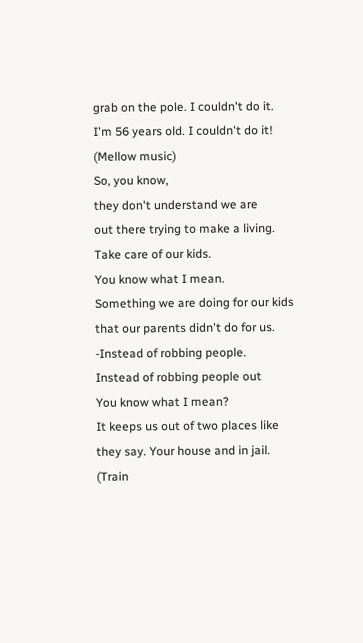grab on the pole. I couldn't do it.
I'm 56 years old. I couldn't do it!
(Mellow music)
So, you know,
they don't understand we are
out there trying to make a living.
Take care of our kids.
You know what I mean.
Something we are doing for our kids
that our parents didn't do for us.
-Instead of robbing people.
Instead of robbing people out
You know what I mean?
It keeps us out of two places like
they say. Your house and in jail.
(Train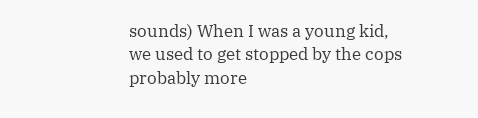sounds) When I was a young kid,
we used to get stopped by the cops
probably more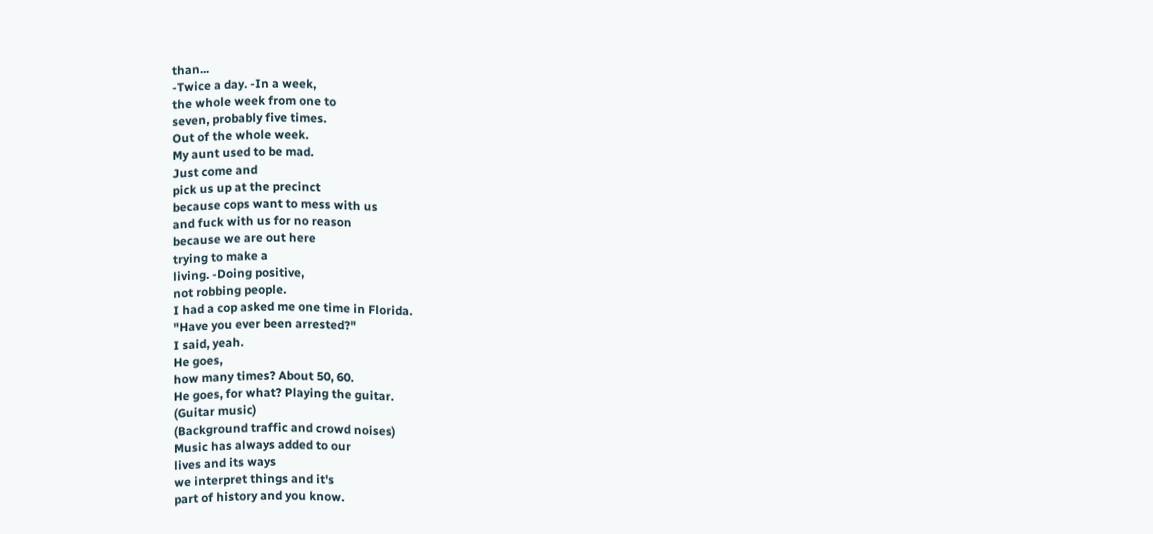than...
-Twice a day. -In a week,
the whole week from one to
seven, probably five times.
Out of the whole week.
My aunt used to be mad.
Just come and
pick us up at the precinct
because cops want to mess with us
and fuck with us for no reason
because we are out here
trying to make a
living. -Doing positive,
not robbing people.
I had a cop asked me one time in Florida.
"Have you ever been arrested?"
I said, yeah.
He goes,
how many times? About 50, 60.
He goes, for what? Playing the guitar.
(Guitar music)
(Background traffic and crowd noises)
Music has always added to our
lives and its ways
we interpret things and it's
part of history and you know.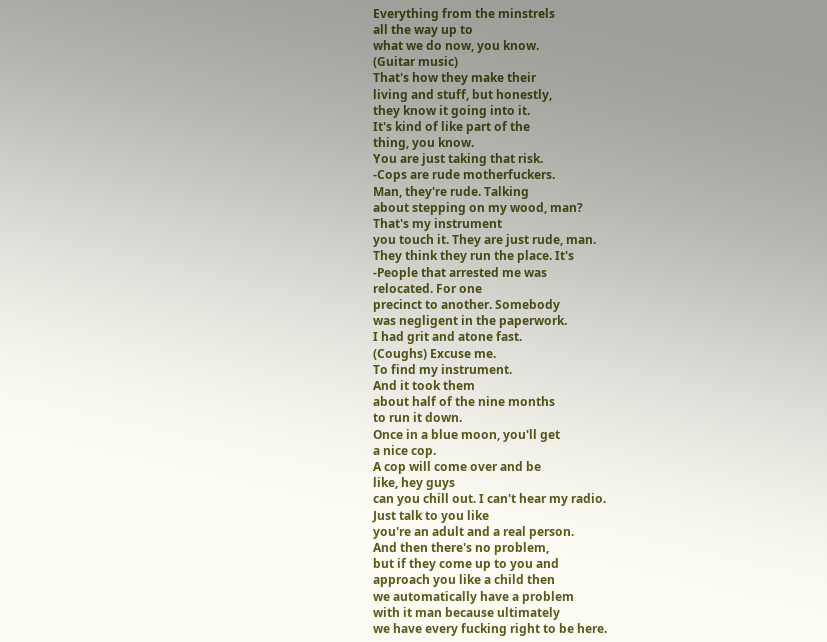Everything from the minstrels
all the way up to
what we do now, you know.
(Guitar music)
That's how they make their
living and stuff, but honestly,
they know it going into it.
It's kind of like part of the
thing, you know.
You are just taking that risk.
-Cops are rude motherfuckers.
Man, they're rude. Talking
about stepping on my wood, man?
That's my instrument
you touch it. They are just rude, man.
They think they run the place. It's
-People that arrested me was
relocated. For one
precinct to another. Somebody
was negligent in the paperwork.
I had grit and atone fast.
(Coughs) Excuse me.
To find my instrument.
And it took them
about half of the nine months
to run it down.
Once in a blue moon, you'll get
a nice cop.
A cop will come over and be
like, hey guys
can you chill out. I can't hear my radio.
Just talk to you like
you're an adult and a real person.
And then there's no problem,
but if they come up to you and
approach you like a child then
we automatically have a problem
with it man because ultimately
we have every fucking right to be here.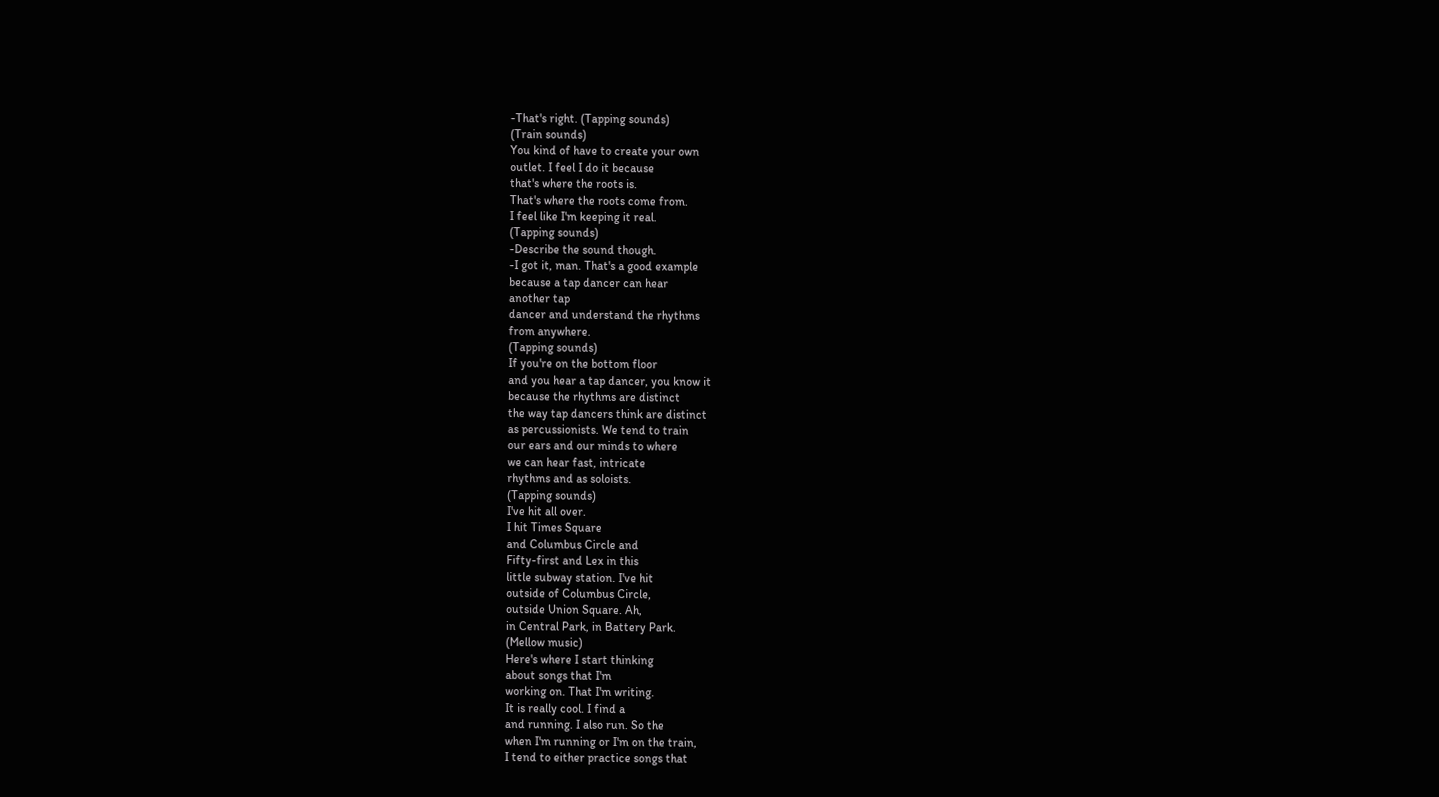-That's right. (Tapping sounds)
(Train sounds)
You kind of have to create your own
outlet. I feel I do it because
that's where the roots is.
That's where the roots come from.
I feel like I'm keeping it real.
(Tapping sounds)
-Describe the sound though.
-I got it, man. That's a good example
because a tap dancer can hear
another tap
dancer and understand the rhythms
from anywhere.
(Tapping sounds)
If you're on the bottom floor
and you hear a tap dancer, you know it
because the rhythms are distinct
the way tap dancers think are distinct
as percussionists. We tend to train
our ears and our minds to where
we can hear fast, intricate
rhythms and as soloists.
(Tapping sounds)
I've hit all over.
I hit Times Square
and Columbus Circle and
Fifty-first and Lex in this
little subway station. I've hit
outside of Columbus Circle,
outside Union Square. Ah,
in Central Park, in Battery Park.
(Mellow music)
Here's where I start thinking
about songs that I'm
working on. That I'm writing.
It is really cool. I find a
and running. I also run. So the
when I'm running or I'm on the train,
I tend to either practice songs that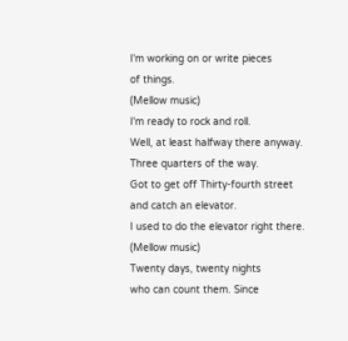I'm working on or write pieces
of things.
(Mellow music)
I'm ready to rock and roll.
Well, at least halfway there anyway.
Three quarters of the way.
Got to get off Thirty-fourth street
and catch an elevator.
I used to do the elevator right there.
(Mellow music)
Twenty days, twenty nights
who can count them. Since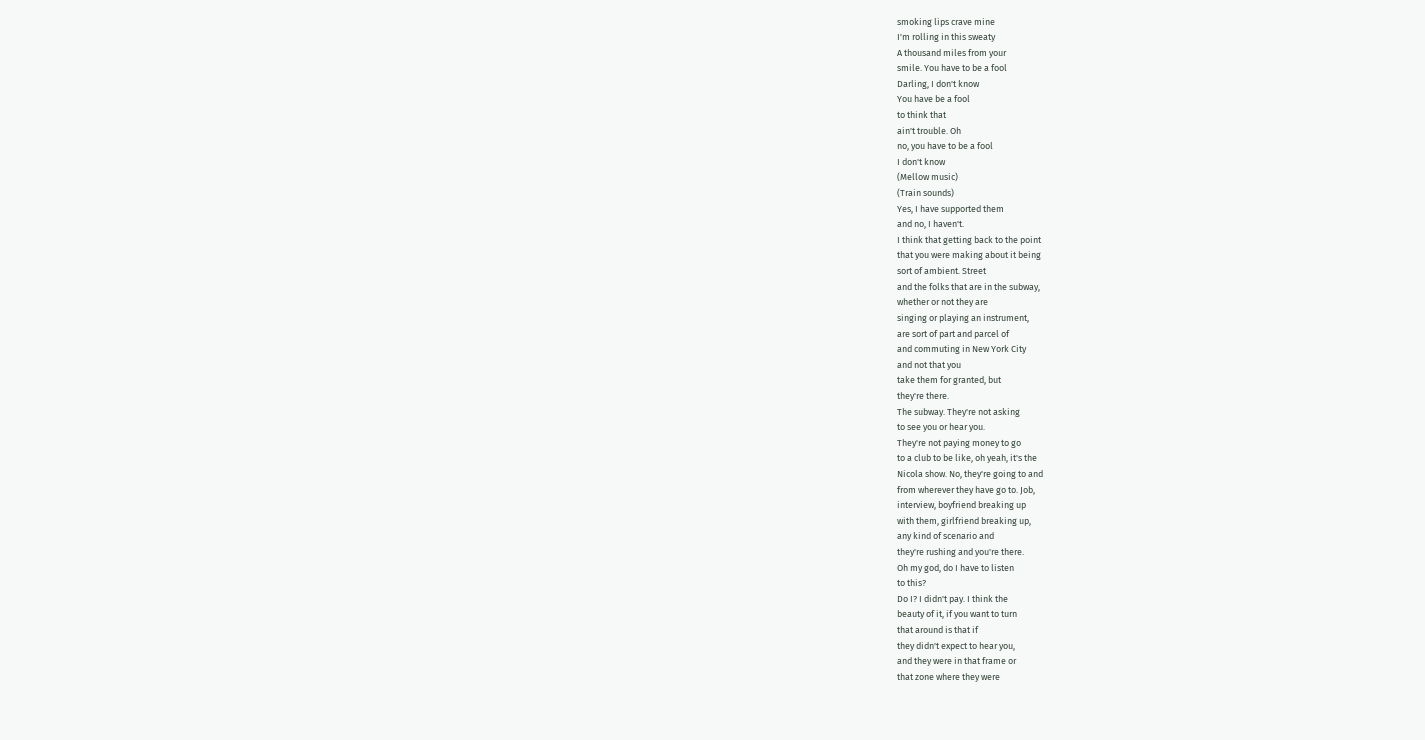smoking lips crave mine
I'm rolling in this sweaty
A thousand miles from your
smile. You have to be a fool
Darling, I don't know
You have be a fool
to think that
ain't trouble. Oh
no, you have to be a fool
I don't know
(Mellow music)
(Train sounds)
Yes, I have supported them
and no, I haven't.
I think that getting back to the point
that you were making about it being
sort of ambient. Street
and the folks that are in the subway,
whether or not they are
singing or playing an instrument,
are sort of part and parcel of
and commuting in New York City
and not that you
take them for granted, but
they're there.
The subway. They're not asking
to see you or hear you.
They're not paying money to go
to a club to be like, oh yeah, it's the
Nicola show. No, they're going to and
from wherever they have go to. Job,
interview, boyfriend breaking up
with them, girlfriend breaking up,
any kind of scenario and
they're rushing and you're there.
Oh my god, do I have to listen
to this?
Do I? I didn't pay. I think the
beauty of it, if you want to turn
that around is that if
they didn't expect to hear you,
and they were in that frame or
that zone where they were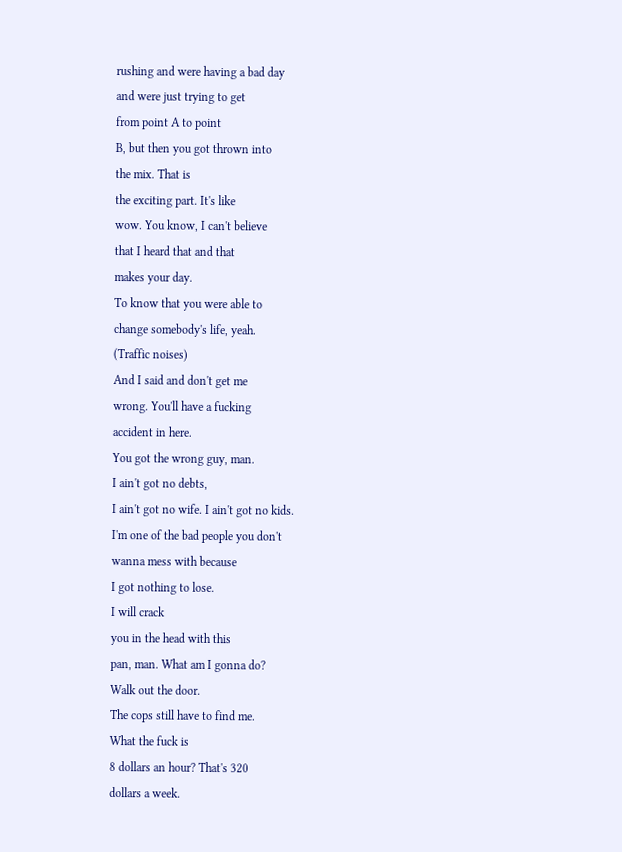rushing and were having a bad day
and were just trying to get
from point A to point
B, but then you got thrown into
the mix. That is
the exciting part. It's like
wow. You know, I can't believe
that I heard that and that
makes your day.
To know that you were able to
change somebody's life, yeah.
(Traffic noises)
And I said and don't get me
wrong. You'll have a fucking
accident in here.
You got the wrong guy, man.
I ain't got no debts,
I ain't got no wife. I ain't got no kids.
I'm one of the bad people you don't
wanna mess with because
I got nothing to lose.
I will crack
you in the head with this
pan, man. What am I gonna do?
Walk out the door.
The cops still have to find me.
What the fuck is
8 dollars an hour? That's 320
dollars a week.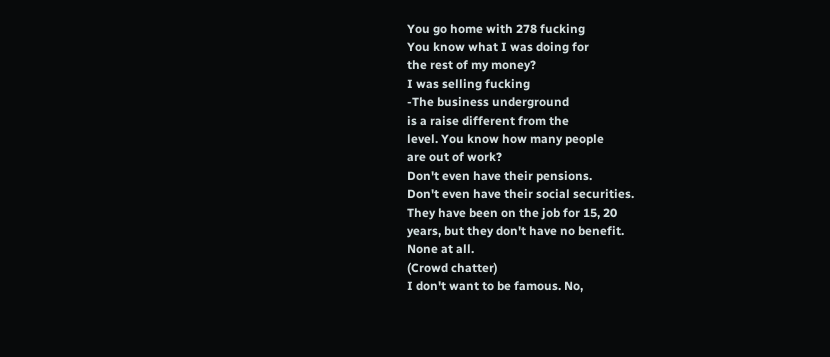You go home with 278 fucking
You know what I was doing for
the rest of my money?
I was selling fucking
-The business underground
is a raise different from the
level. You know how many people
are out of work?
Don't even have their pensions.
Don't even have their social securities.
They have been on the job for 15, 20
years, but they don't have no benefit.
None at all.
(Crowd chatter)
I don't want to be famous. No,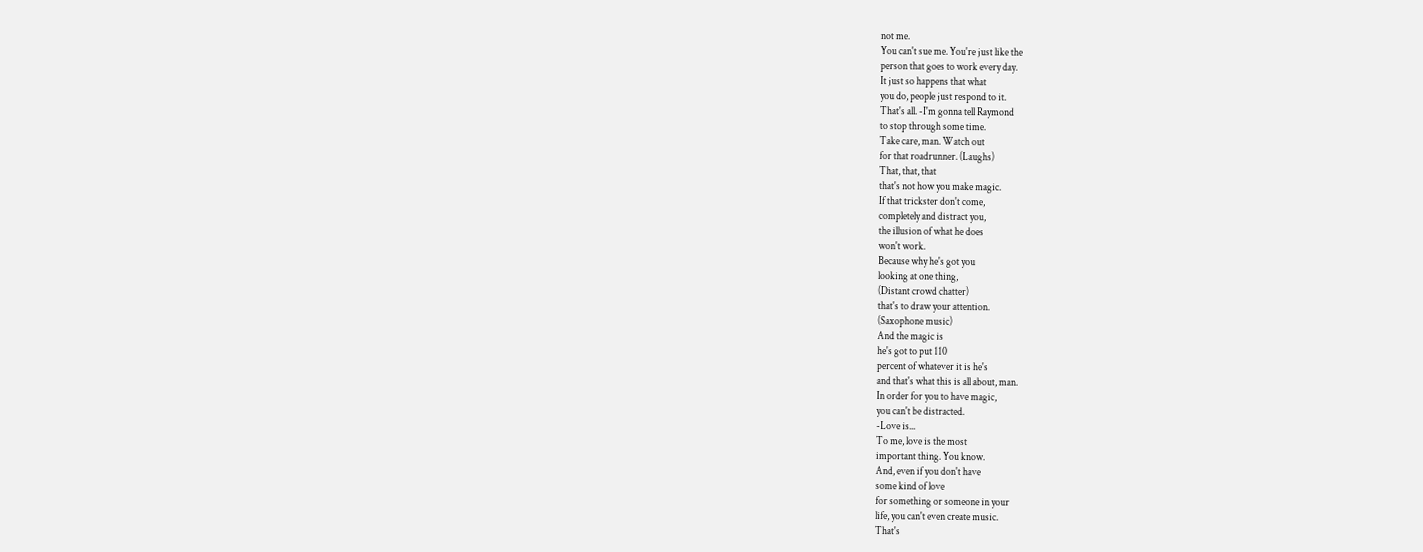not me.
You can't sue me. You're just like the
person that goes to work every day.
It just so happens that what
you do, people just respond to it.
That's all. -I'm gonna tell Raymond
to stop through some time.
Take care, man. Watch out
for that roadrunner. (Laughs)
That, that, that
that's not how you make magic.
If that trickster don't come,
completely and distract you,
the illusion of what he does
won't work.
Because why he's got you
looking at one thing,
(Distant crowd chatter)
that's to draw your attention.
(Saxophone music)
And the magic is
he's got to put 110
percent of whatever it is he's
and that's what this is all about, man.
In order for you to have magic,
you can't be distracted.
-Love is...
To me, love is the most
important thing. You know.
And, even if you don't have
some kind of love
for something or someone in your
life, you can't even create music.
That's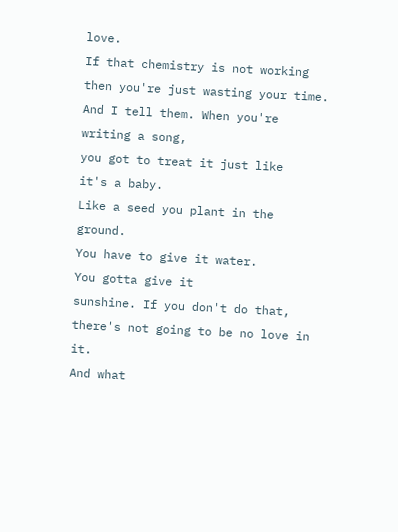love.
If that chemistry is not working
then you're just wasting your time.
And I tell them. When you're
writing a song,
you got to treat it just like
it's a baby.
Like a seed you plant in the ground.
You have to give it water.
You gotta give it
sunshine. If you don't do that,
there's not going to be no love in it.
And what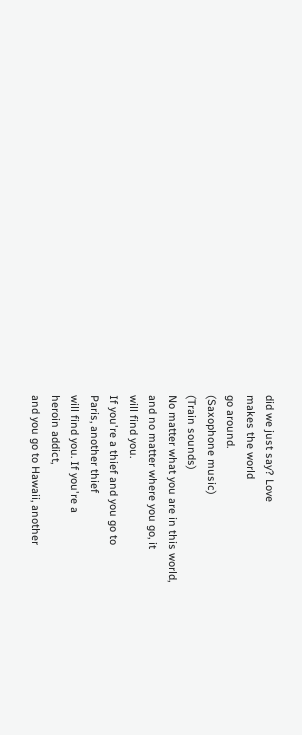did we just say? Love
makes the world
go around.
(Saxophone music)
(Train sounds)
No matter what you are in this world,
and no matter where you go, it
will find you.
If you're a thief and you go to
Paris, another thief
will find you. If you're a
heroin addict,
and you go to Hawaii, another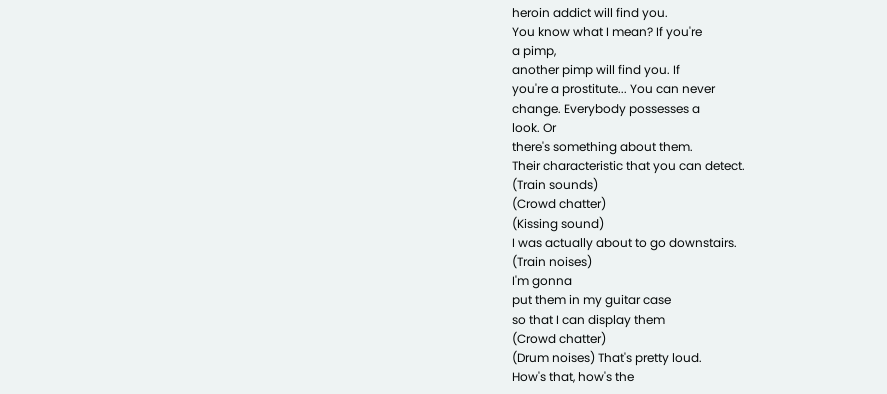heroin addict will find you.
You know what I mean? If you're
a pimp,
another pimp will find you. If
you're a prostitute... You can never
change. Everybody possesses a
look. Or
there's something about them.
Their characteristic that you can detect.
(Train sounds)
(Crowd chatter)
(Kissing sound)
I was actually about to go downstairs.
(Train noises)
I'm gonna
put them in my guitar case
so that I can display them
(Crowd chatter)
(Drum noises) That's pretty loud.
How's that, how's the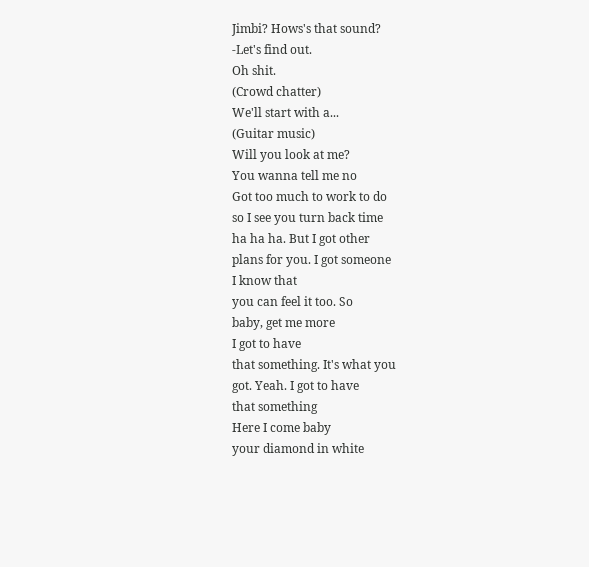Jimbi? Hows's that sound?
-Let's find out.
Oh shit.
(Crowd chatter)
We'll start with a...
(Guitar music)
Will you look at me?
You wanna tell me no
Got too much to work to do
so I see you turn back time
ha ha ha. But I got other
plans for you. I got someone
I know that
you can feel it too. So
baby, get me more
I got to have
that something. It's what you
got. Yeah. I got to have
that something
Here I come baby
your diamond in white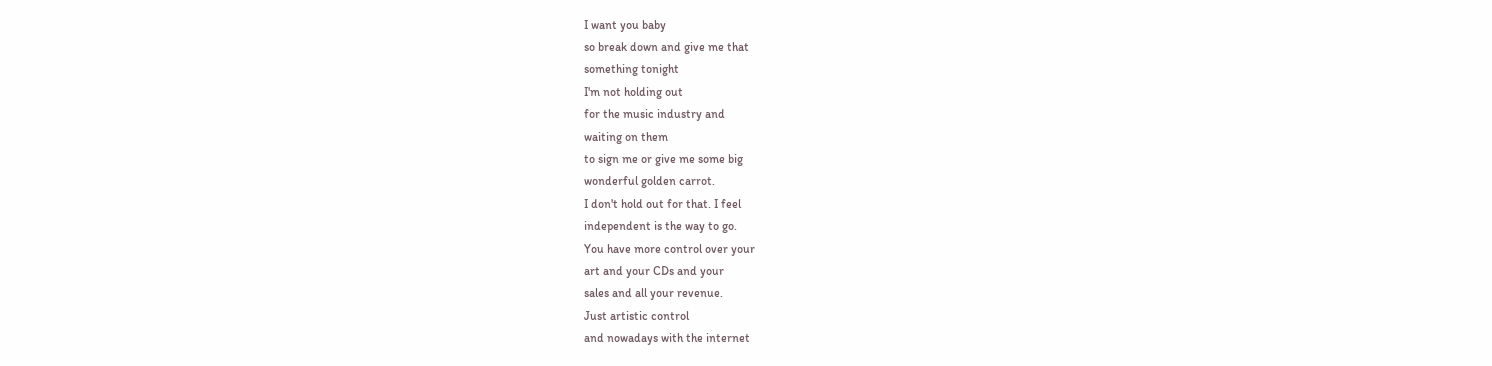I want you baby
so break down and give me that
something tonight
I'm not holding out
for the music industry and
waiting on them
to sign me or give me some big
wonderful golden carrot.
I don't hold out for that. I feel
independent is the way to go.
You have more control over your
art and your CDs and your
sales and all your revenue.
Just artistic control
and nowadays with the internet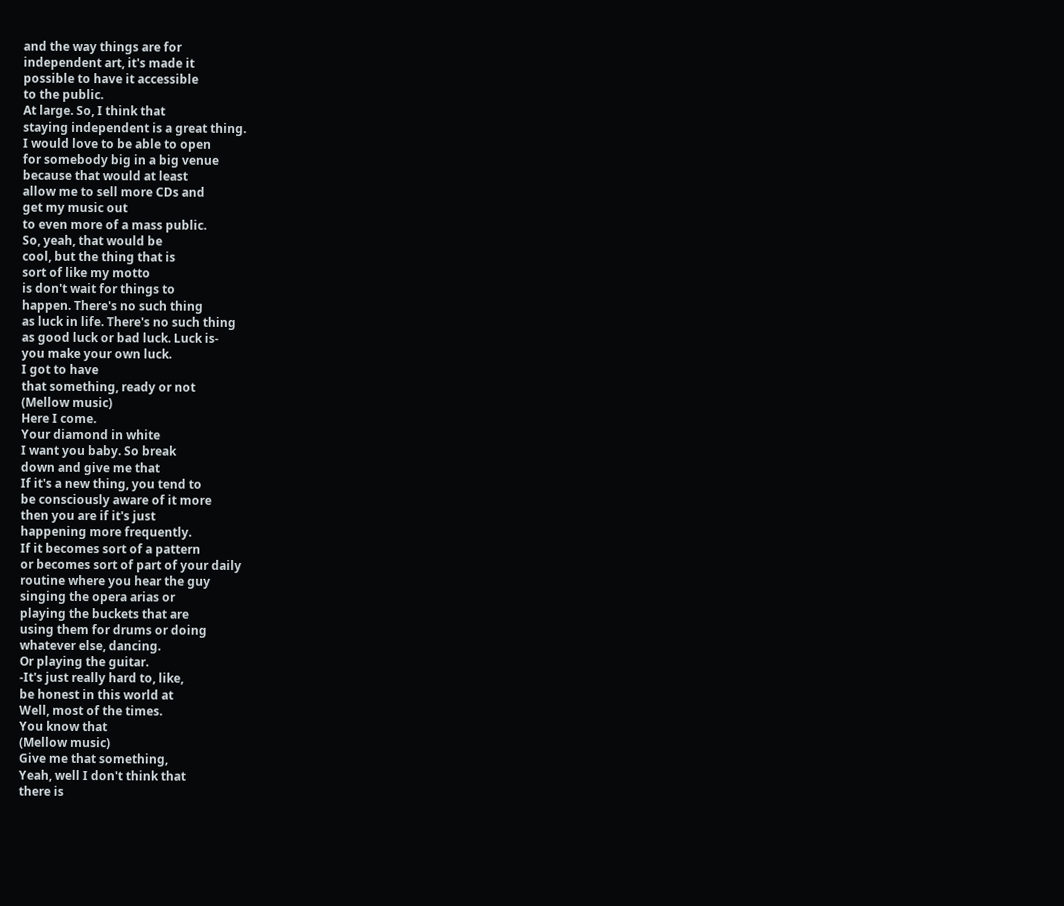and the way things are for
independent art, it's made it
possible to have it accessible
to the public.
At large. So, I think that
staying independent is a great thing.
I would love to be able to open
for somebody big in a big venue
because that would at least
allow me to sell more CDs and
get my music out
to even more of a mass public.
So, yeah, that would be
cool, but the thing that is
sort of like my motto
is don't wait for things to
happen. There's no such thing
as luck in life. There's no such thing
as good luck or bad luck. Luck is-
you make your own luck.
I got to have
that something, ready or not
(Mellow music)
Here I come.
Your diamond in white
I want you baby. So break
down and give me that
If it's a new thing, you tend to
be consciously aware of it more
then you are if it's just
happening more frequently.
If it becomes sort of a pattern
or becomes sort of part of your daily
routine where you hear the guy
singing the opera arias or
playing the buckets that are
using them for drums or doing
whatever else, dancing.
Or playing the guitar.
-It's just really hard to, like,
be honest in this world at
Well, most of the times.
You know that
(Mellow music)
Give me that something,
Yeah, well I don't think that
there is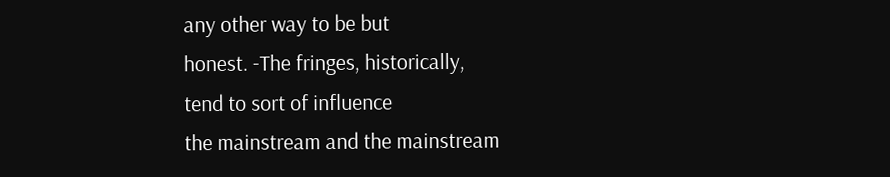any other way to be but
honest. -The fringes, historically,
tend to sort of influence
the mainstream and the mainstream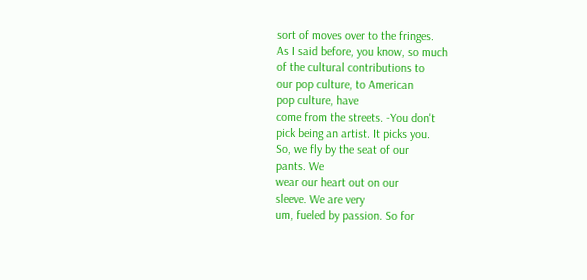sort of moves over to the fringes.
As I said before, you know, so much
of the cultural contributions to
our pop culture, to American
pop culture, have
come from the streets. -You don't
pick being an artist. It picks you.
So, we fly by the seat of our
pants. We
wear our heart out on our
sleeve. We are very
um, fueled by passion. So for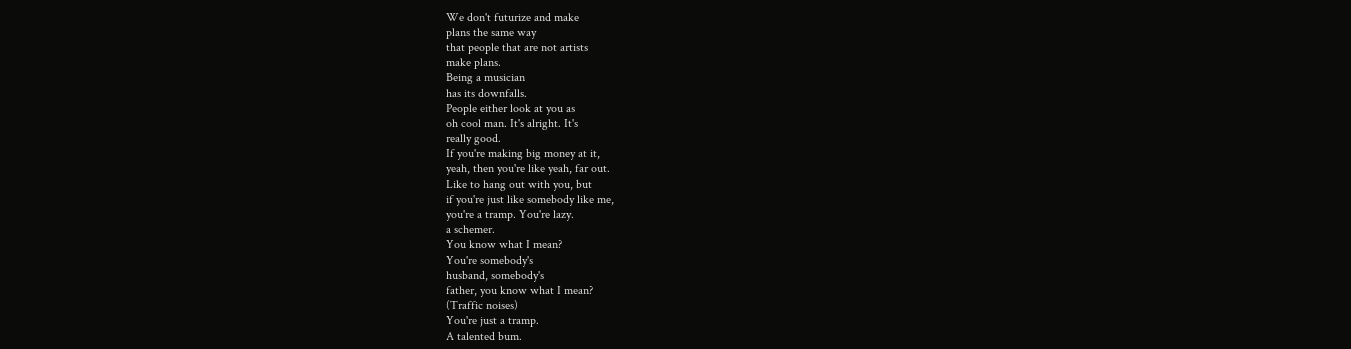We don't futurize and make
plans the same way
that people that are not artists
make plans.
Being a musician
has its downfalls.
People either look at you as
oh cool man. It's alright. It's
really good.
If you're making big money at it,
yeah, then you're like yeah, far out.
Like to hang out with you, but
if you're just like somebody like me,
you're a tramp. You're lazy.
a schemer.
You know what I mean?
You're somebody's
husband, somebody's
father, you know what I mean?
(Traffic noises)
You're just a tramp.
A talented bum.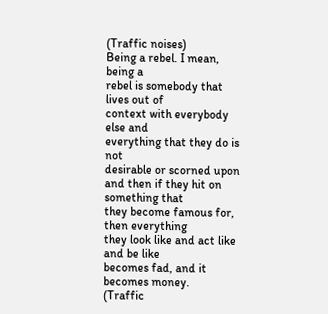(Traffic noises)
Being a rebel. I mean, being a
rebel is somebody that lives out of
context with everybody else and
everything that they do is not
desirable or scorned upon
and then if they hit on something that
they become famous for, then everything
they look like and act like and be like
becomes fad, and it becomes money.
(Traffic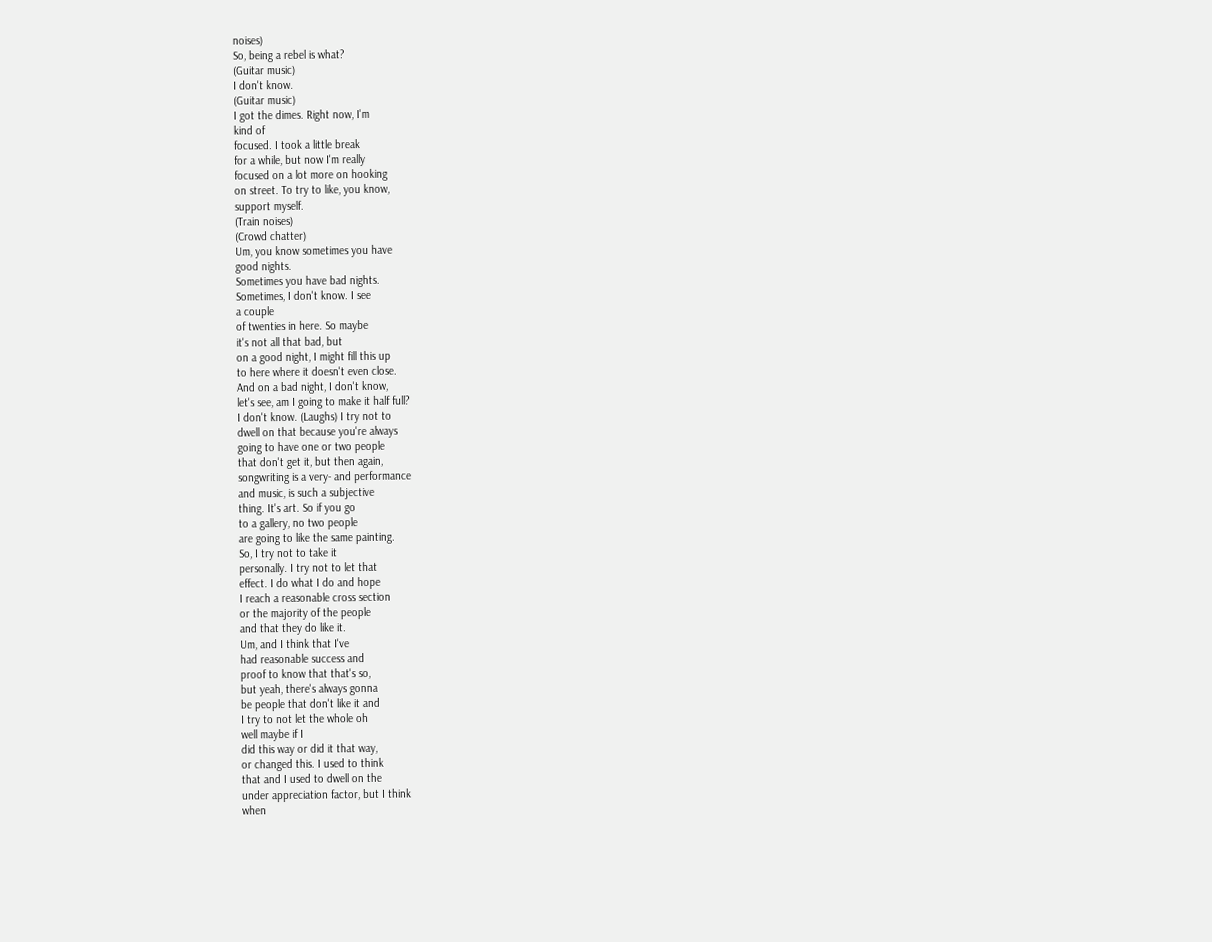noises)
So, being a rebel is what?
(Guitar music)
I don't know.
(Guitar music)
I got the dimes. Right now, I'm
kind of
focused. I took a little break
for a while, but now I'm really
focused on a lot more on hooking
on street. To try to like, you know,
support myself.
(Train noises)
(Crowd chatter)
Um, you know sometimes you have
good nights.
Sometimes you have bad nights.
Sometimes, I don't know. I see
a couple
of twenties in here. So maybe
it's not all that bad, but
on a good night, I might fill this up
to here where it doesn't even close.
And on a bad night, I don't know,
let's see, am I going to make it half full?
I don't know. (Laughs) I try not to
dwell on that because you're always
going to have one or two people
that don't get it, but then again,
songwriting is a very- and performance
and music, is such a subjective
thing. It's art. So if you go
to a gallery, no two people
are going to like the same painting.
So, I try not to take it
personally. I try not to let that
effect. I do what I do and hope
I reach a reasonable cross section
or the majority of the people
and that they do like it.
Um, and I think that I've
had reasonable success and
proof to know that that's so,
but yeah, there's always gonna
be people that don't like it and
I try to not let the whole oh
well maybe if I
did this way or did it that way,
or changed this. I used to think
that and I used to dwell on the
under appreciation factor, but I think
when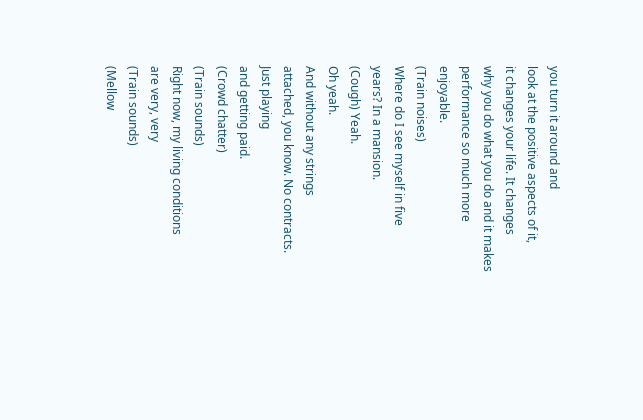you turn it around and
look at the positive aspects of it,
it changes your life. It changes
why you do what you do and it makes
performance so much more enjoyable.
(Train noises)
Where do I see myself in five
years? In a mansion.
(Cough) Yeah.
Oh yeah.
And without any strings
attached, you know. No contracts.
Just playing
and getting paid.
(Crowd chatter)
(Train sounds)
Right now, my living conditions
are very, very
(Train sounds)
(Mellow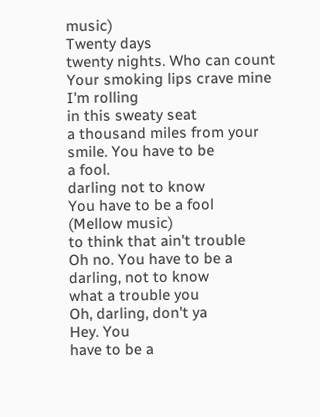music)
Twenty days
twenty nights. Who can count
Your smoking lips crave mine
I'm rolling
in this sweaty seat
a thousand miles from your
smile. You have to be
a fool.
darling not to know
You have to be a fool
(Mellow music)
to think that ain't trouble
Oh no. You have to be a
darling, not to know
what a trouble you
Oh, darling, don't ya
Hey. You
have to be a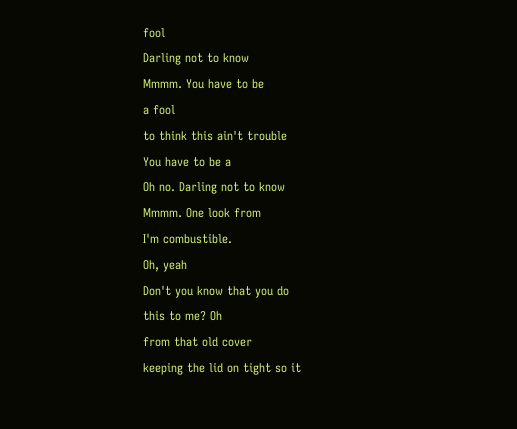fool
Darling not to know
Mmmm. You have to be
a fool
to think this ain't trouble
You have to be a
Oh no. Darling not to know
Mmmm. One look from
I'm combustible.
Oh, yeah
Don't you know that you do
this to me? Oh
from that old cover
keeping the lid on tight so it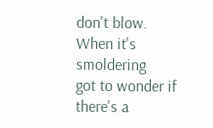don't blow.
When it's smoldering
got to wonder if there's a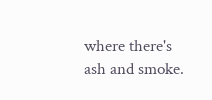where there's
ash and smoke.